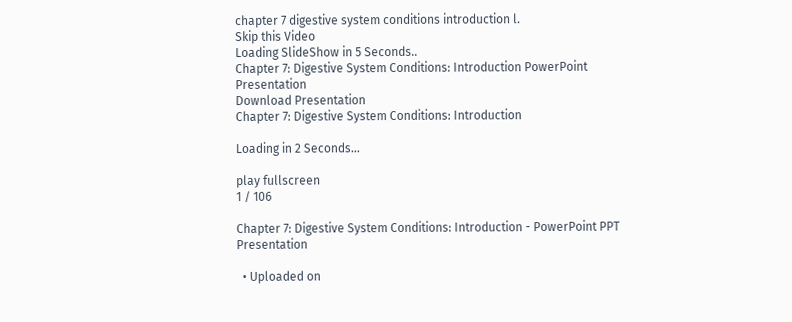chapter 7 digestive system conditions introduction l.
Skip this Video
Loading SlideShow in 5 Seconds..
Chapter 7: Digestive System Conditions: Introduction PowerPoint Presentation
Download Presentation
Chapter 7: Digestive System Conditions: Introduction

Loading in 2 Seconds...

play fullscreen
1 / 106

Chapter 7: Digestive System Conditions: Introduction - PowerPoint PPT Presentation

  • Uploaded on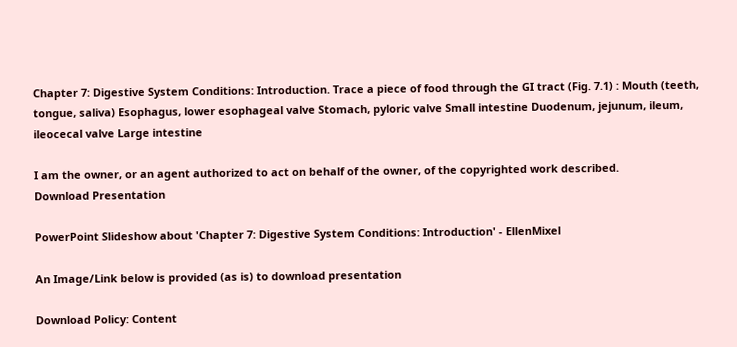Chapter 7: Digestive System Conditions: Introduction. Trace a piece of food through the GI tract (Fig. 7.1) : Mouth (teeth, tongue, saliva) Esophagus, lower esophageal valve Stomach, pyloric valve Small intestine Duodenum, jejunum, ileum, ileocecal valve Large intestine

I am the owner, or an agent authorized to act on behalf of the owner, of the copyrighted work described.
Download Presentation

PowerPoint Slideshow about 'Chapter 7: Digestive System Conditions: Introduction' - EllenMixel

An Image/Link below is provided (as is) to download presentation

Download Policy: Content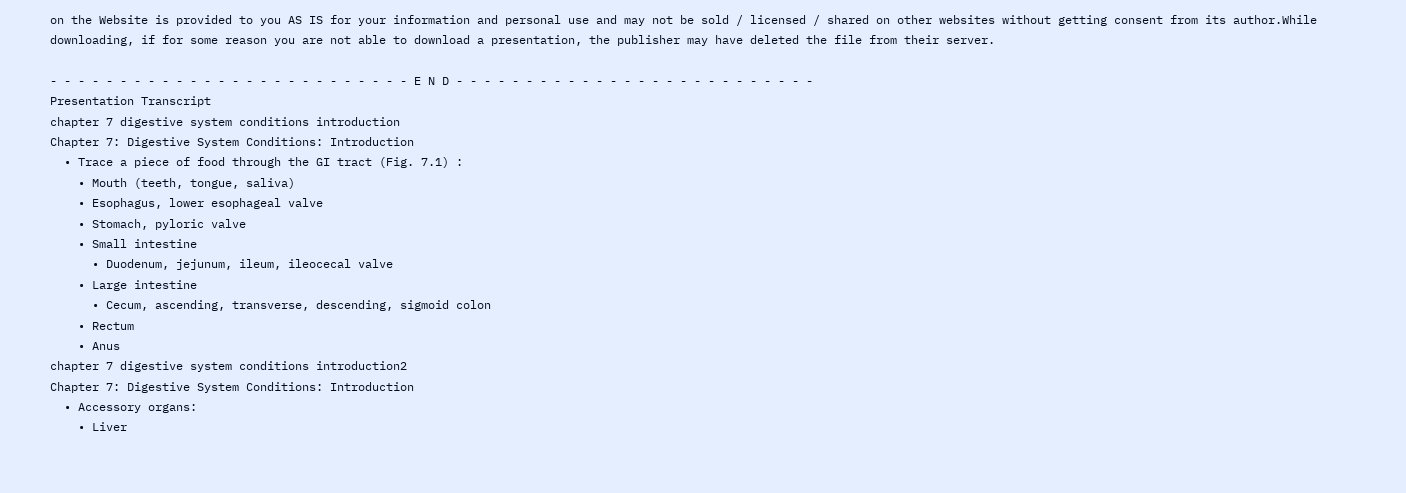on the Website is provided to you AS IS for your information and personal use and may not be sold / licensed / shared on other websites without getting consent from its author.While downloading, if for some reason you are not able to download a presentation, the publisher may have deleted the file from their server.

- - - - - - - - - - - - - - - - - - - - - - - - - - E N D - - - - - - - - - - - - - - - - - - - - - - - - - -
Presentation Transcript
chapter 7 digestive system conditions introduction
Chapter 7: Digestive System Conditions: Introduction
  • Trace a piece of food through the GI tract (Fig. 7.1) :
    • Mouth (teeth, tongue, saliva)
    • Esophagus, lower esophageal valve
    • Stomach, pyloric valve
    • Small intestine
      • Duodenum, jejunum, ileum, ileocecal valve
    • Large intestine
      • Cecum, ascending, transverse, descending, sigmoid colon
    • Rectum
    • Anus
chapter 7 digestive system conditions introduction2
Chapter 7: Digestive System Conditions: Introduction
  • Accessory organs:
    • Liver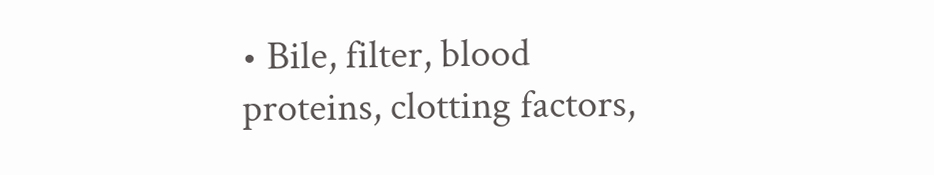• Bile, filter, blood proteins, clotting factors,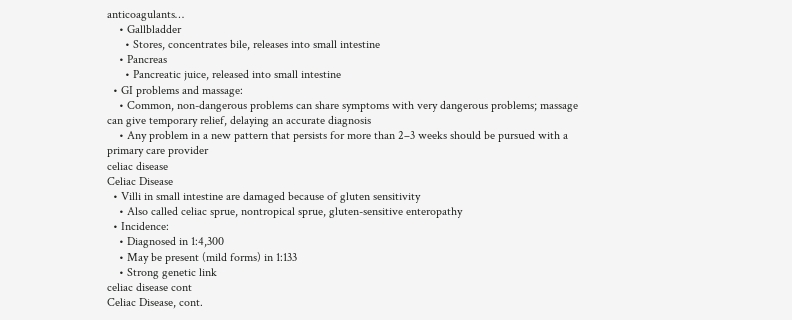anticoagulants…
    • Gallbladder
      • Stores, concentrates bile, releases into small intestine
    • Pancreas
      • Pancreatic juice, released into small intestine
  • GI problems and massage:
    • Common, non-dangerous problems can share symptoms with very dangerous problems; massage can give temporary relief, delaying an accurate diagnosis
    • Any problem in a new pattern that persists for more than 2–3 weeks should be pursued with a primary care provider
celiac disease
Celiac Disease
  • Villi in small intestine are damaged because of gluten sensitivity
    • Also called celiac sprue, nontropical sprue, gluten-sensitive enteropathy
  • Incidence:
    • Diagnosed in 1:4,300
    • May be present (mild forms) in 1:133
    • Strong genetic link
celiac disease cont
Celiac Disease, cont.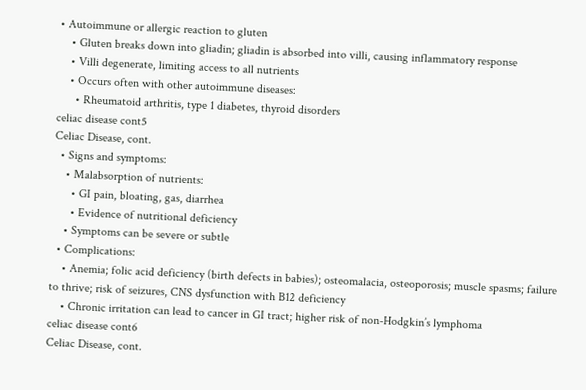• Autoimmune or allergic reaction to gluten
    • Gluten breaks down into gliadin; gliadin is absorbed into villi, causing inflammatory response
    • Villi degenerate, limiting access to all nutrients
    • Occurs often with other autoimmune diseases:
      • Rheumatoid arthritis, type 1 diabetes, thyroid disorders
celiac disease cont5
Celiac Disease, cont.
  • Signs and symptoms:
    • Malabsorption of nutrients:
      • GI pain, bloating, gas, diarrhea
      • Evidence of nutritional deficiency
    • Symptoms can be severe or subtle
  • Complications:
    • Anemia; folic acid deficiency (birth defects in babies); osteomalacia, osteoporosis; muscle spasms; failure to thrive; risk of seizures, CNS dysfunction with B12 deficiency
    • Chronic irritation can lead to cancer in GI tract; higher risk of non-Hodgkin’s lymphoma
celiac disease cont6
Celiac Disease, cont.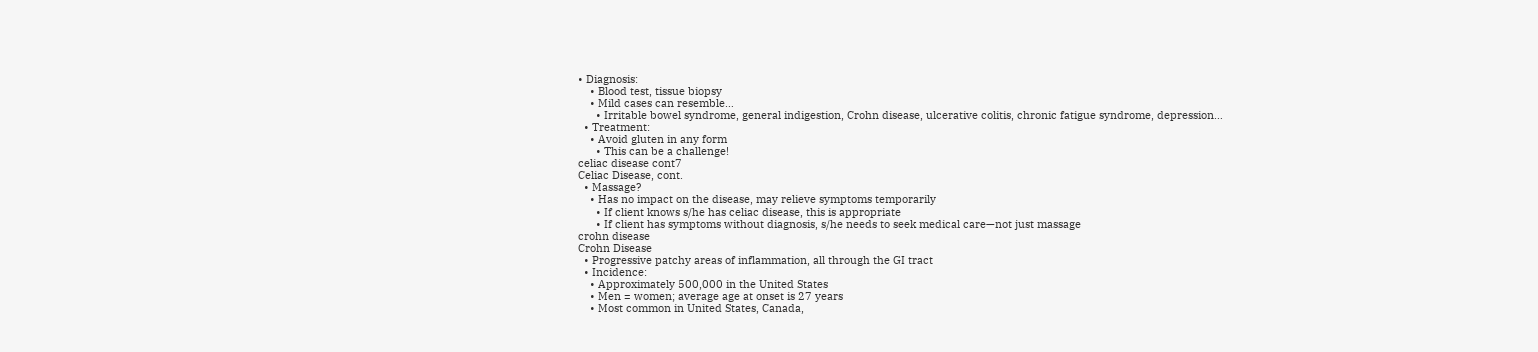• Diagnosis:
    • Blood test, tissue biopsy
    • Mild cases can resemble…
      • Irritable bowel syndrome, general indigestion, Crohn disease, ulcerative colitis, chronic fatigue syndrome, depression…
  • Treatment:
    • Avoid gluten in any form
      • This can be a challenge!
celiac disease cont7
Celiac Disease, cont.
  • Massage?
    • Has no impact on the disease, may relieve symptoms temporarily
      • If client knows s/he has celiac disease, this is appropriate
      • If client has symptoms without diagnosis, s/he needs to seek medical care—not just massage
crohn disease
Crohn Disease
  • Progressive patchy areas of inflammation, all through the GI tract
  • Incidence:
    • Approximately 500,000 in the United States
    • Men = women; average age at onset is 27 years
    • Most common in United States, Canada,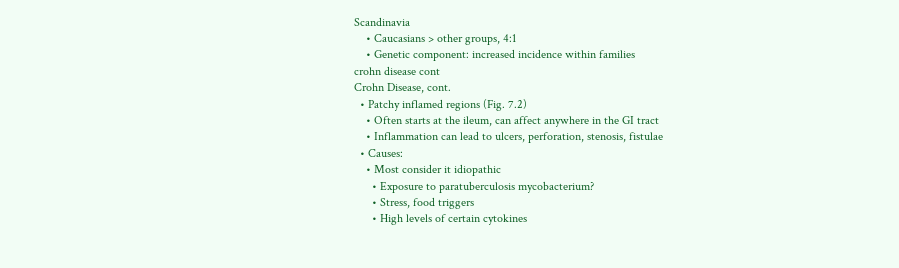Scandinavia
    • Caucasians > other groups, 4:1
    • Genetic component: increased incidence within families
crohn disease cont
Crohn Disease, cont.
  • Patchy inflamed regions (Fig. 7.2)
    • Often starts at the ileum, can affect anywhere in the GI tract
    • Inflammation can lead to ulcers, perforation, stenosis, fistulae
  • Causes:
    • Most consider it idiopathic
      • Exposure to paratuberculosis mycobacterium?
      • Stress, food triggers
      • High levels of certain cytokines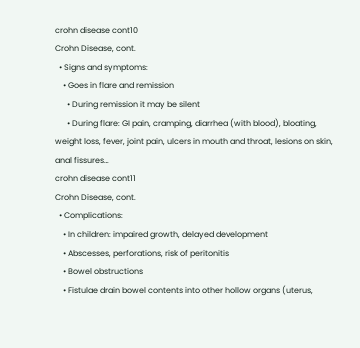crohn disease cont10
Crohn Disease, cont.
  • Signs and symptoms:
    • Goes in flare and remission
      • During remission it may be silent
      • During flare: GI pain, cramping, diarrhea (with blood), bloating, weight loss, fever, joint pain, ulcers in mouth and throat, lesions on skin, anal fissures…
crohn disease cont11
Crohn Disease, cont.
  • Complications:
    • In children: impaired growth, delayed development
    • Abscesses, perforations, risk of peritonitis
    • Bowel obstructions
    • Fistulae drain bowel contents into other hollow organs (uterus,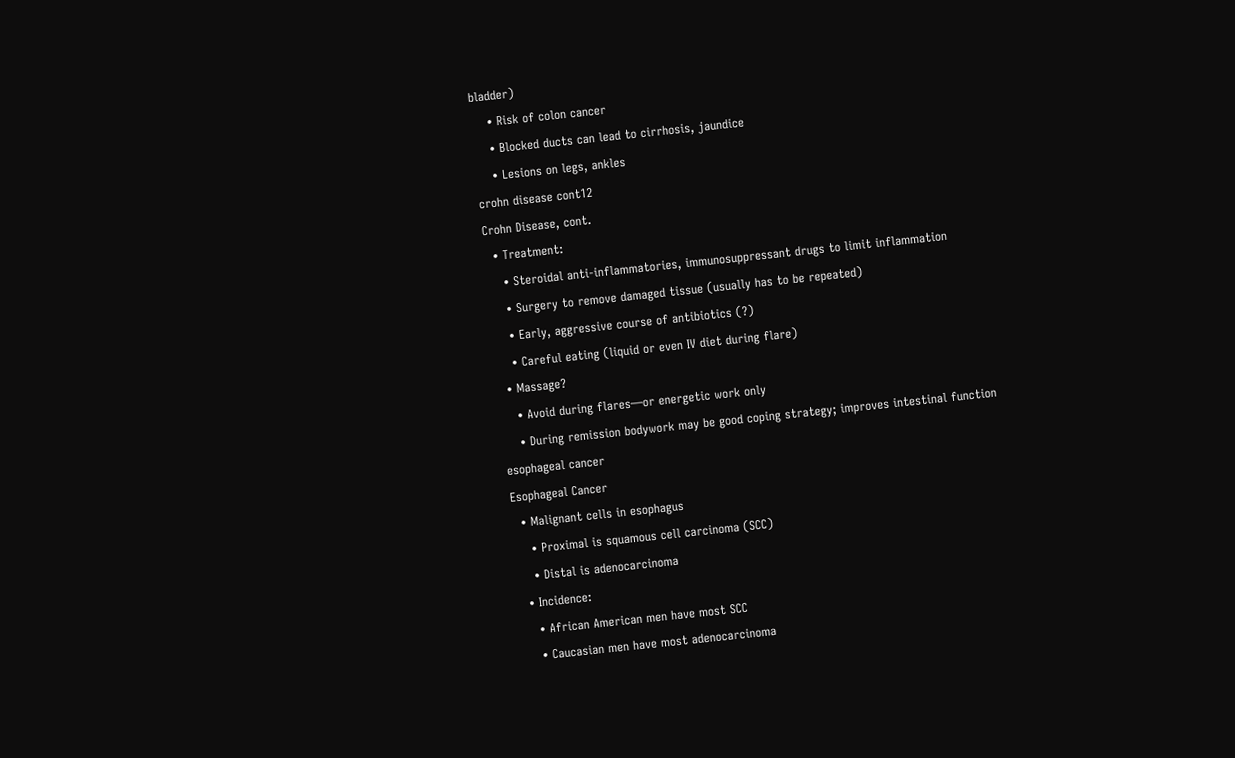bladder)
    • Risk of colon cancer
    • Blocked ducts can lead to cirrhosis, jaundice
    • Lesions on legs, ankles
crohn disease cont12
Crohn Disease, cont.
  • Treatment:
    • Steroidal anti-inflammatories, immunosuppressant drugs to limit inflammation
    • Surgery to remove damaged tissue (usually has to be repeated)
    • Early, aggressive course of antibiotics (?)
    • Careful eating (liquid or even IV diet during flare)
  • Massage?
    • Avoid during flares—or energetic work only
    • During remission bodywork may be good coping strategy; improves intestinal function
esophageal cancer
Esophageal Cancer
  • Malignant cells in esophagus
    • Proximal is squamous cell carcinoma (SCC)
    • Distal is adenocarcinoma
  • Incidence:
    • African American men have most SCC
    • Caucasian men have most adenocarcinoma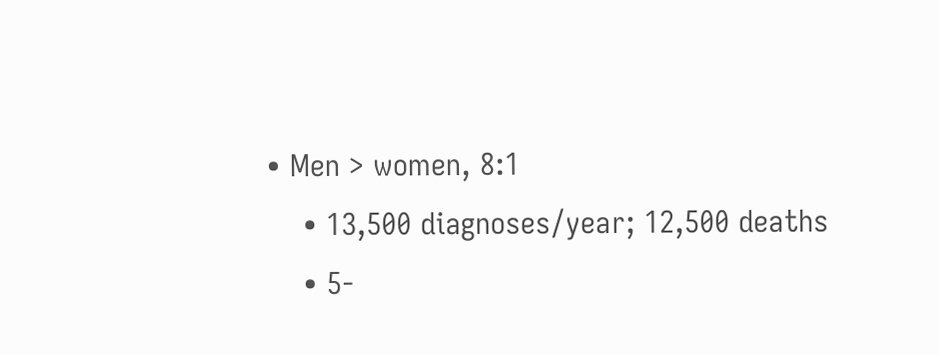• Men > women, 8:1
    • 13,500 diagnoses/year; 12,500 deaths
    • 5-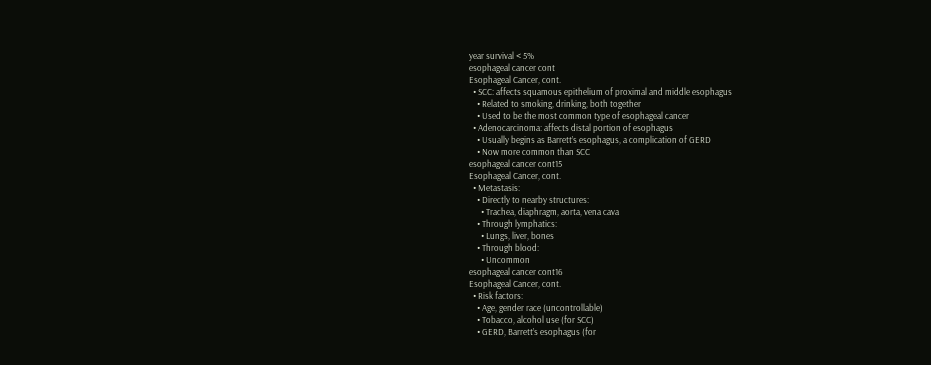year survival < 5%
esophageal cancer cont
Esophageal Cancer, cont.
  • SCC: affects squamous epithelium of proximal and middle esophagus
    • Related to smoking, drinking, both together
    • Used to be the most common type of esophageal cancer
  • Adenocarcinoma: affects distal portion of esophagus
    • Usually begins as Barrett’s esophagus, a complication of GERD
    • Now more common than SCC
esophageal cancer cont15
Esophageal Cancer, cont.
  • Metastasis:
    • Directly to nearby structures:
      • Trachea, diaphragm, aorta, vena cava
    • Through lymphatics:
      • Lungs, liver, bones
    • Through blood:
      • Uncommon
esophageal cancer cont16
Esophageal Cancer, cont.
  • Risk factors:
    • Age, gender race (uncontrollable)
    • Tobacco, alcohol use (for SCC)
    • GERD, Barrett’s esophagus (for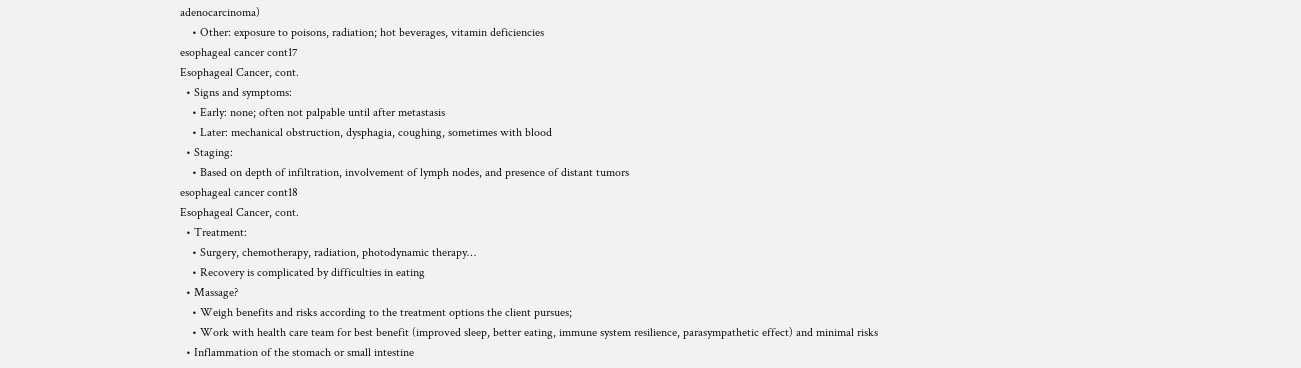adenocarcinoma)
    • Other: exposure to poisons, radiation; hot beverages, vitamin deficiencies
esophageal cancer cont17
Esophageal Cancer, cont.
  • Signs and symptoms:
    • Early: none; often not palpable until after metastasis
    • Later: mechanical obstruction, dysphagia, coughing, sometimes with blood
  • Staging:
    • Based on depth of infiltration, involvement of lymph nodes, and presence of distant tumors
esophageal cancer cont18
Esophageal Cancer, cont.
  • Treatment:
    • Surgery, chemotherapy, radiation, photodynamic therapy…
    • Recovery is complicated by difficulties in eating
  • Massage?
    • Weigh benefits and risks according to the treatment options the client pursues;
    • Work with health care team for best benefit (improved sleep, better eating, immune system resilience, parasympathetic effect) and minimal risks
  • Inflammation of the stomach or small intestine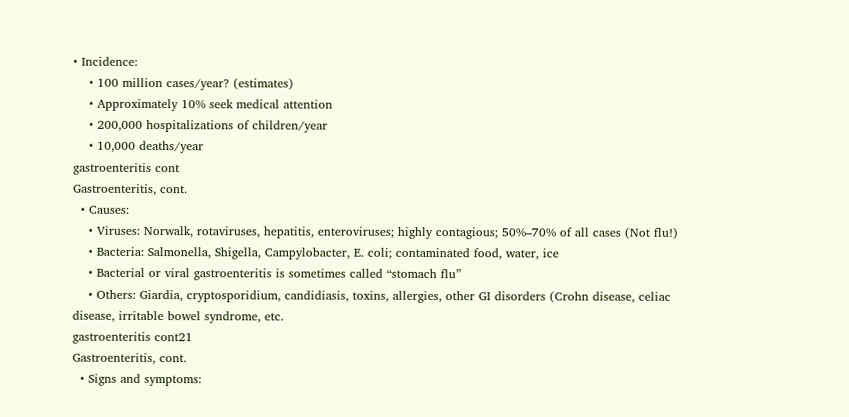• Incidence:
    • 100 million cases/year? (estimates)
    • Approximately 10% seek medical attention
    • 200,000 hospitalizations of children/year
    • 10,000 deaths/year
gastroenteritis cont
Gastroenteritis, cont.
  • Causes:
    • Viruses: Norwalk, rotaviruses, hepatitis, enteroviruses; highly contagious; 50%–70% of all cases (Not flu!)
    • Bacteria: Salmonella, Shigella, Campylobacter, E. coli; contaminated food, water, ice
    • Bacterial or viral gastroenteritis is sometimes called “stomach flu”
    • Others: Giardia, cryptosporidium, candidiasis, toxins, allergies, other GI disorders (Crohn disease, celiac disease, irritable bowel syndrome, etc.
gastroenteritis cont21
Gastroenteritis, cont.
  • Signs and symptoms: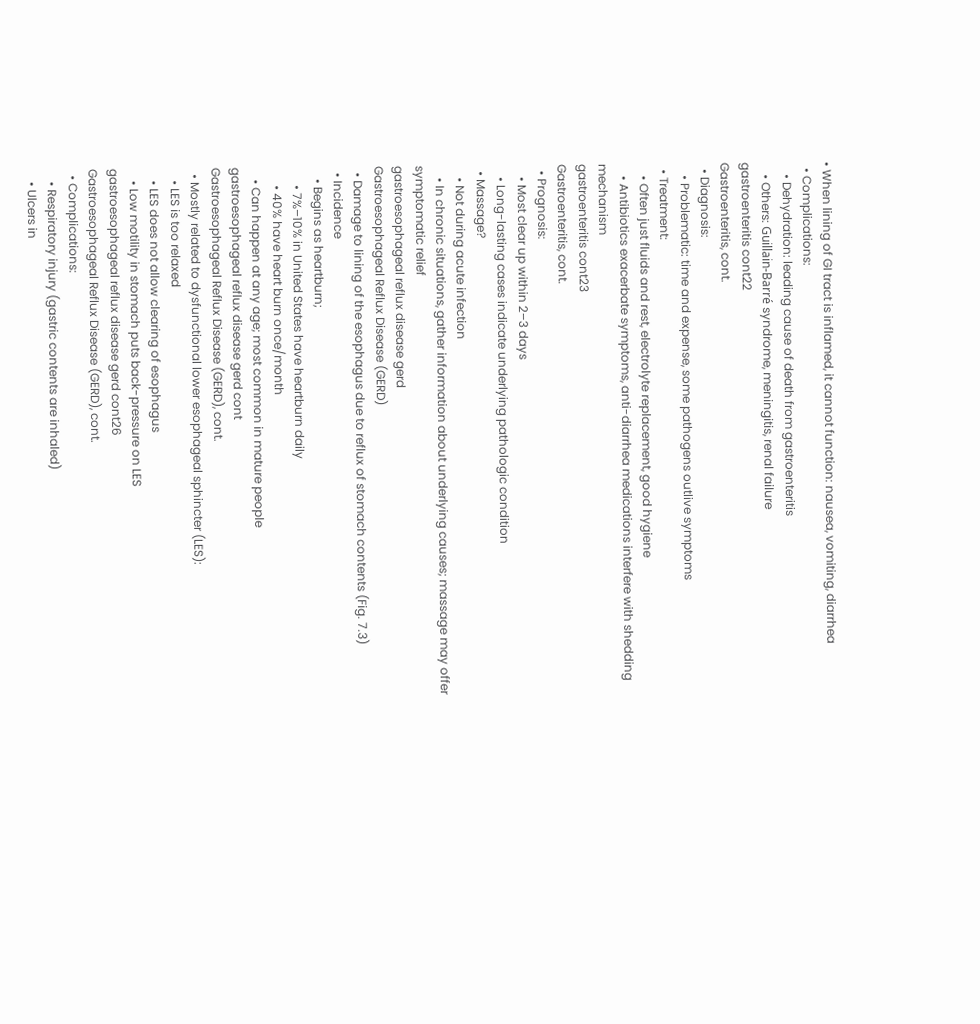• When lining of GI tract is inflamed, it cannot function: nausea, vomiting, diarrhea
  • Complications:
    • Dehydration: leading cause of death from gastroenteritis
    • Others: Guillain-Barré syndrome, meningitis, renal failure
gastroenteritis cont22
Gastroenteritis, cont.
  • Diagnosis:
    • Problematic: time and expense, some pathogens outlive symptoms
  • Treatment:
    • Often just fluids and rest, electrolyte replacement, good hygiene
    • Antibiotics exacerbate symptoms, anti-diarrhea medications interfere with shedding mechanism
gastroenteritis cont23
Gastroenteritis, cont.
  • Prognosis:
    • Most clear up within 2–3 days
    • Long-lasting cases indicate underlying pathologic condition
  • Massage?
    • Not during acute infection
    • In chronic situations, gather information about underlying causes; massage may offer symptomatic relief
gastroesophageal reflux disease gerd
Gastroesophageal Reflux Disease (GERD)
  • Damage to lining of the esophagus due to reflux of stomach contents (Fig. 7.3)
  • Incidence
    • Begins as heartburn;
      • 7%–10% in United States have heartburn daily
      • 40% have heart burn once/month
    • Can happen at any age; most common in mature people
gastroesophageal reflux disease gerd cont
Gastroesophageal Reflux Disease (GERD), cont.
  • Mostly related to dysfunctional lower esophageal sphincter (LES):
    • LES is too relaxed
    • LES does not allow clearing of esophagus
    • Low motility in stomach puts back-pressure on LES
gastroesophageal reflux disease gerd cont26
Gastroesophageal Reflux Disease (GERD), cont.
  • Complications:
    • Respiratory injury (gastric contents are inhaled)
    • Ulcers in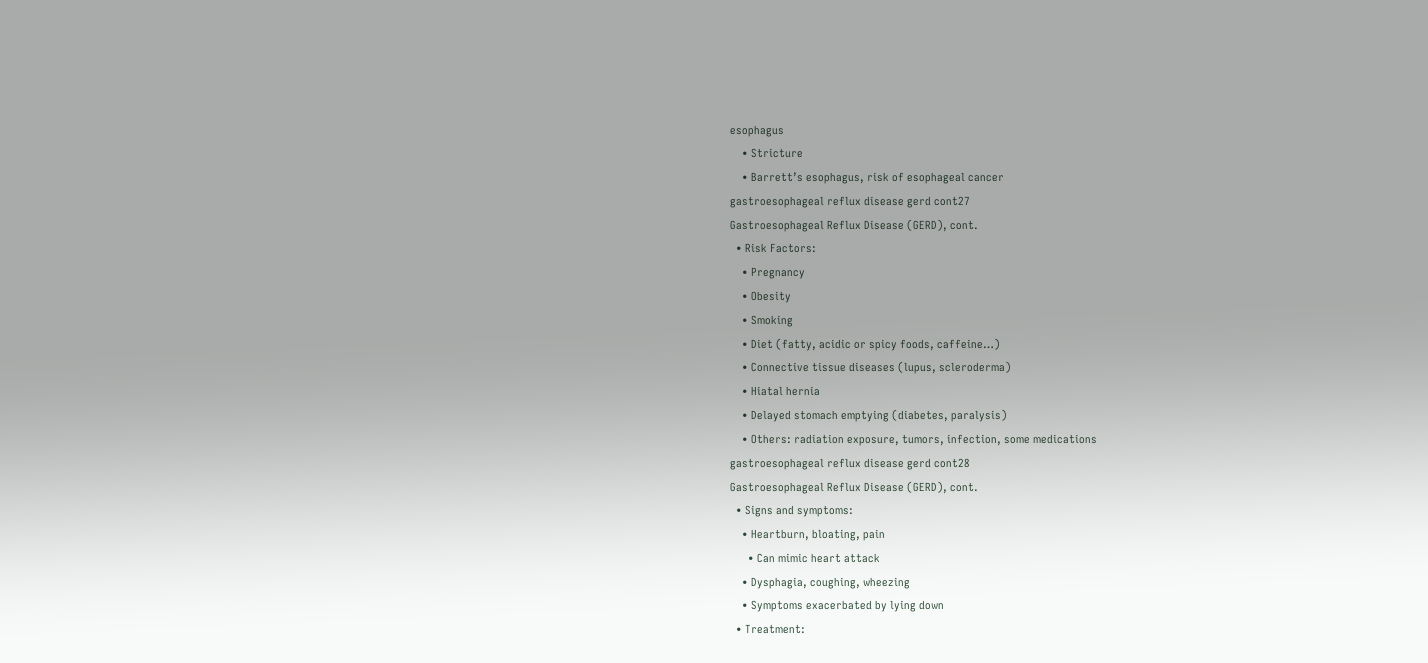esophagus
    • Stricture
    • Barrett’s esophagus, risk of esophageal cancer
gastroesophageal reflux disease gerd cont27
Gastroesophageal Reflux Disease (GERD), cont.
  • Risk Factors:
    • Pregnancy
    • Obesity
    • Smoking
    • Diet (fatty, acidic or spicy foods, caffeine…)
    • Connective tissue diseases (lupus, scleroderma)
    • Hiatal hernia
    • Delayed stomach emptying (diabetes, paralysis)
    • Others: radiation exposure, tumors, infection, some medications
gastroesophageal reflux disease gerd cont28
Gastroesophageal Reflux Disease (GERD), cont.
  • Signs and symptoms:
    • Heartburn, bloating, pain
      • Can mimic heart attack
    • Dysphagia, coughing, wheezing
    • Symptoms exacerbated by lying down
  • Treatment: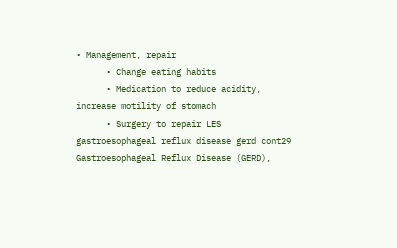• Management, repair
      • Change eating habits
      • Medication to reduce acidity, increase motility of stomach
      • Surgery to repair LES
gastroesophageal reflux disease gerd cont29
Gastroesophageal Reflux Disease (GERD),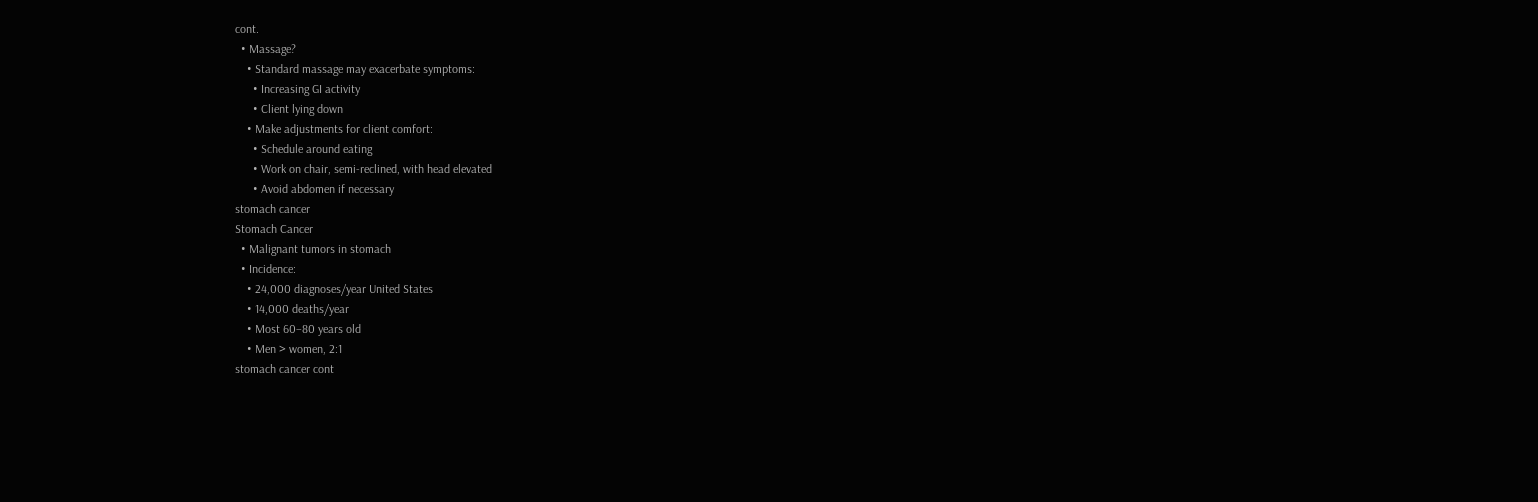cont.
  • Massage?
    • Standard massage may exacerbate symptoms:
      • Increasing GI activity
      • Client lying down
    • Make adjustments for client comfort:
      • Schedule around eating
      • Work on chair, semi-reclined, with head elevated
      • Avoid abdomen if necessary
stomach cancer
Stomach Cancer
  • Malignant tumors in stomach
  • Incidence:
    • 24,000 diagnoses/year United States
    • 14,000 deaths/year
    • Most 60–80 years old
    • Men > women, 2:1
stomach cancer cont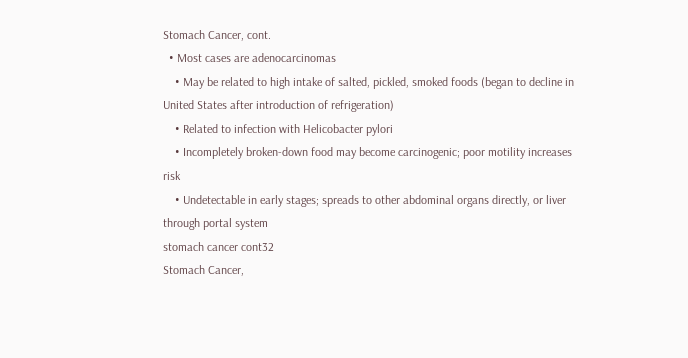Stomach Cancer, cont.
  • Most cases are adenocarcinomas
    • May be related to high intake of salted, pickled, smoked foods (began to decline in United States after introduction of refrigeration)
    • Related to infection with Helicobacter pylori
    • Incompletely broken-down food may become carcinogenic; poor motility increases risk
    • Undetectable in early stages; spreads to other abdominal organs directly, or liver through portal system
stomach cancer cont32
Stomach Cancer,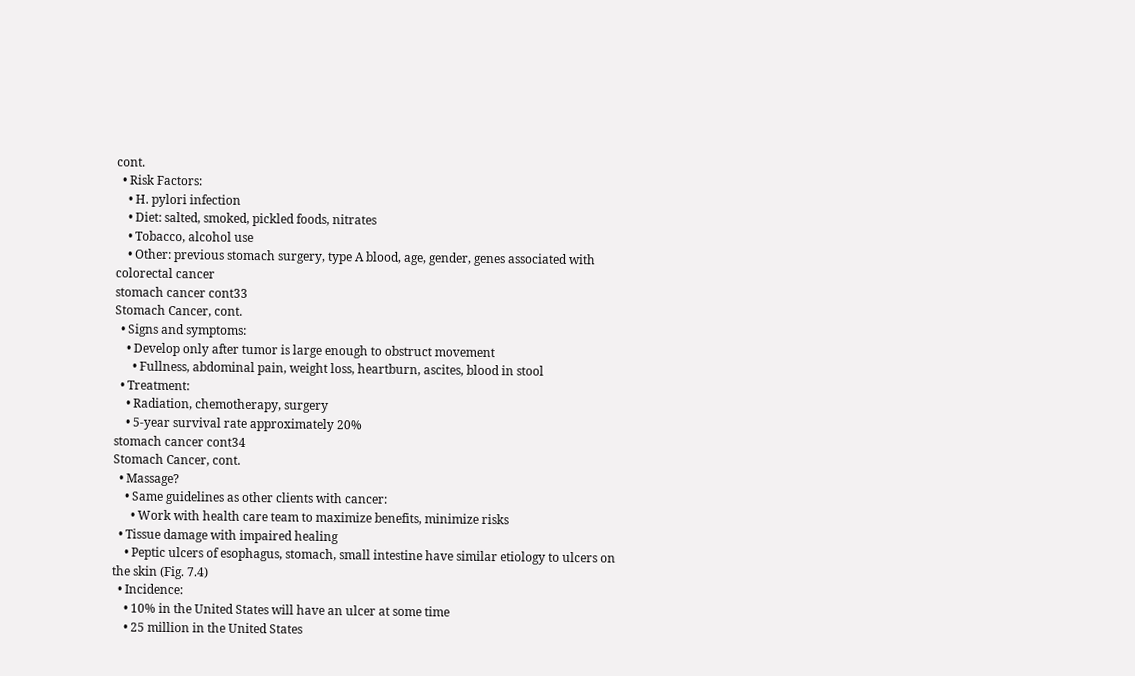cont.
  • Risk Factors:
    • H. pylori infection
    • Diet: salted, smoked, pickled foods, nitrates
    • Tobacco, alcohol use
    • Other: previous stomach surgery, type A blood, age, gender, genes associated with colorectal cancer
stomach cancer cont33
Stomach Cancer, cont.
  • Signs and symptoms:
    • Develop only after tumor is large enough to obstruct movement
      • Fullness, abdominal pain, weight loss, heartburn, ascites, blood in stool
  • Treatment:
    • Radiation, chemotherapy, surgery
    • 5-year survival rate approximately 20%
stomach cancer cont34
Stomach Cancer, cont.
  • Massage?
    • Same guidelines as other clients with cancer:
      • Work with health care team to maximize benefits, minimize risks
  • Tissue damage with impaired healing
    • Peptic ulcers of esophagus, stomach, small intestine have similar etiology to ulcers on the skin (Fig. 7.4)
  • Incidence:
    • 10% in the United States will have an ulcer at some time
    • 25 million in the United States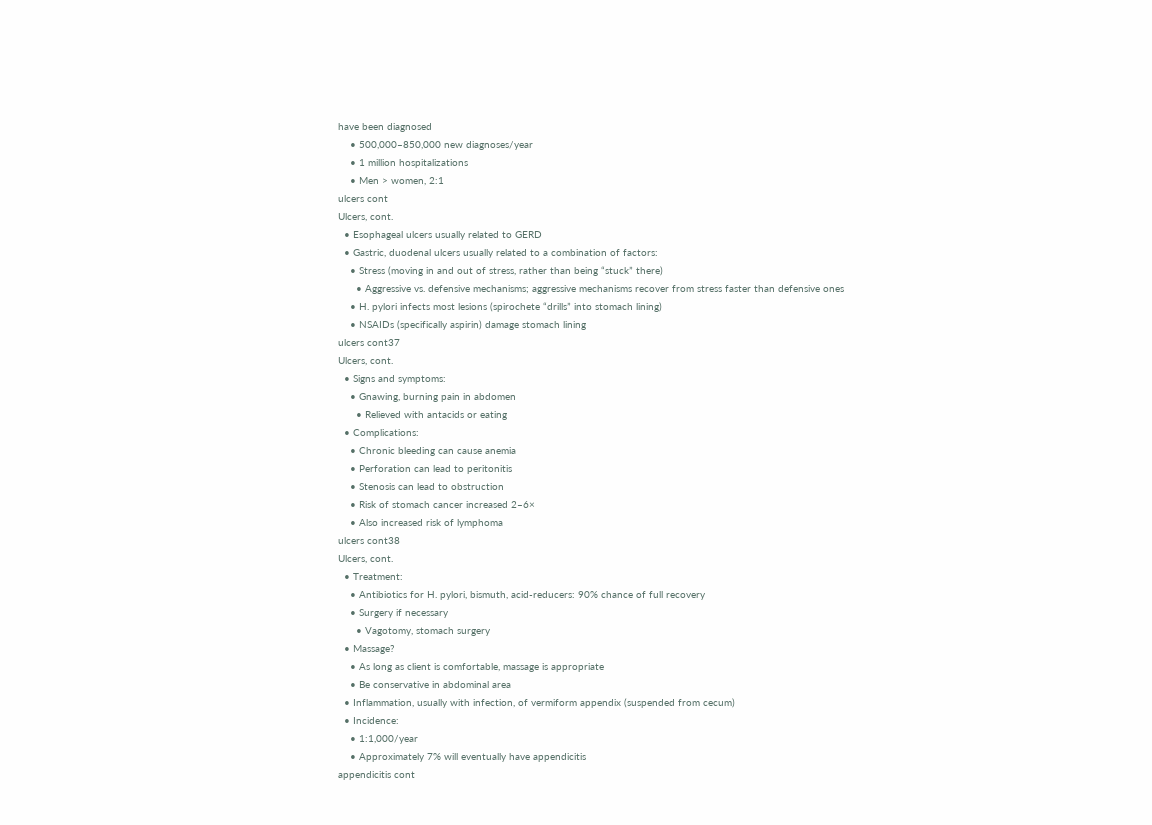have been diagnosed
    • 500,000–850,000 new diagnoses/year
    • 1 million hospitalizations
    • Men > women, 2:1
ulcers cont
Ulcers, cont.
  • Esophageal ulcers usually related to GERD
  • Gastric, duodenal ulcers usually related to a combination of factors:
    • Stress (moving in and out of stress, rather than being “stuck” there)
      • Aggressive vs. defensive mechanisms; aggressive mechanisms recover from stress faster than defensive ones
    • H. pylori infects most lesions (spirochete “drills” into stomach lining)
    • NSAIDs (specifically aspirin) damage stomach lining
ulcers cont37
Ulcers, cont.
  • Signs and symptoms:
    • Gnawing, burning pain in abdomen
      • Relieved with antacids or eating
  • Complications:
    • Chronic bleeding can cause anemia
    • Perforation can lead to peritonitis
    • Stenosis can lead to obstruction
    • Risk of stomach cancer increased 2–6×
    • Also increased risk of lymphoma
ulcers cont38
Ulcers, cont.
  • Treatment:
    • Antibiotics for H. pylori, bismuth, acid-reducers: 90% chance of full recovery
    • Surgery if necessary
      • Vagotomy, stomach surgery
  • Massage?
    • As long as client is comfortable, massage is appropriate
    • Be conservative in abdominal area
  • Inflammation, usually with infection, of vermiform appendix (suspended from cecum)
  • Incidence:
    • 1:1,000/year
    • Approximately 7% will eventually have appendicitis
appendicitis cont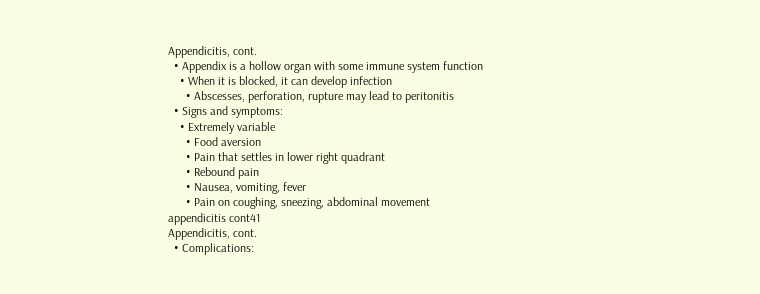Appendicitis, cont.
  • Appendix is a hollow organ with some immune system function
    • When it is blocked, it can develop infection
      • Abscesses, perforation, rupture may lead to peritonitis
  • Signs and symptoms:
    • Extremely variable
      • Food aversion
      • Pain that settles in lower right quadrant
      • Rebound pain
      • Nausea, vomiting, fever
      • Pain on coughing, sneezing, abdominal movement
appendicitis cont41
Appendicitis, cont.
  • Complications: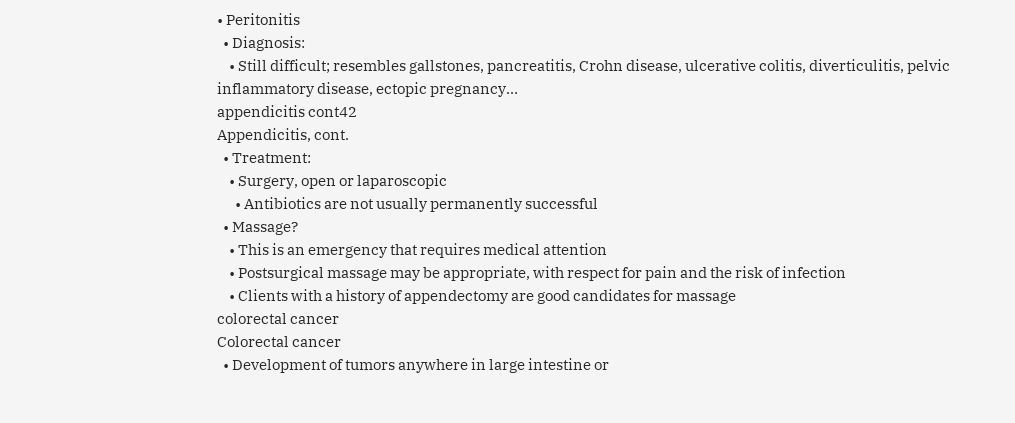• Peritonitis
  • Diagnosis:
    • Still difficult; resembles gallstones, pancreatitis, Crohn disease, ulcerative colitis, diverticulitis, pelvic inflammatory disease, ectopic pregnancy…
appendicitis cont42
Appendicitis, cont.
  • Treatment:
    • Surgery, open or laparoscopic
      • Antibiotics are not usually permanently successful
  • Massage?
    • This is an emergency that requires medical attention
    • Postsurgical massage may be appropriate, with respect for pain and the risk of infection
    • Clients with a history of appendectomy are good candidates for massage
colorectal cancer
Colorectal cancer
  • Development of tumors anywhere in large intestine or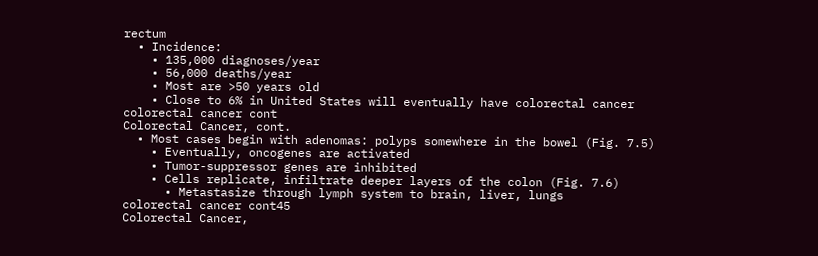rectum
  • Incidence:
    • 135,000 diagnoses/year
    • 56,000 deaths/year
    • Most are >50 years old
    • Close to 6% in United States will eventually have colorectal cancer
colorectal cancer cont
Colorectal Cancer, cont.
  • Most cases begin with adenomas: polyps somewhere in the bowel (Fig. 7.5)
    • Eventually, oncogenes are activated
    • Tumor-suppressor genes are inhibited
    • Cells replicate, infiltrate deeper layers of the colon (Fig. 7.6)
      • Metastasize through lymph system to brain, liver, lungs
colorectal cancer cont45
Colorectal Cancer,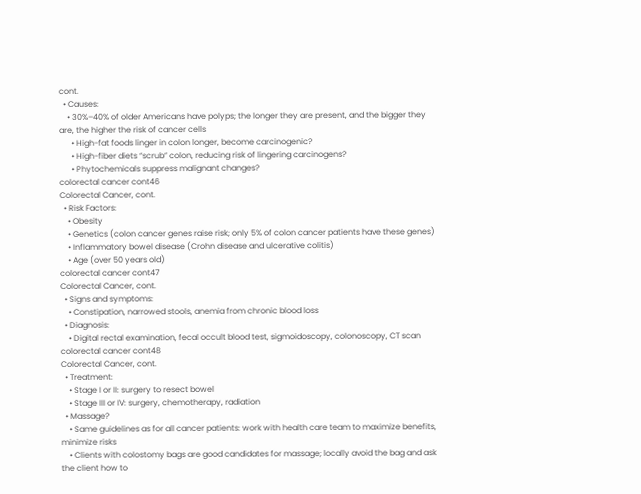cont.
  • Causes:
    • 30%–40% of older Americans have polyps; the longer they are present, and the bigger they are, the higher the risk of cancer cells
      • High-fat foods linger in colon longer, become carcinogenic?
      • High-fiber diets “scrub” colon, reducing risk of lingering carcinogens?
      • Phytochemicals suppress malignant changes?
colorectal cancer cont46
Colorectal Cancer, cont.
  • Risk Factors:
    • Obesity
    • Genetics (colon cancer genes raise risk; only 5% of colon cancer patients have these genes)
    • Inflammatory bowel disease (Crohn disease and ulcerative colitis)
    • Age (over 50 years old)
colorectal cancer cont47
Colorectal Cancer, cont.
  • Signs and symptoms:
    • Constipation, narrowed stools, anemia from chronic blood loss
  • Diagnosis:
    • Digital rectal examination, fecal occult blood test, sigmoidoscopy, colonoscopy, CT scan
colorectal cancer cont48
Colorectal Cancer, cont.
  • Treatment:
    • Stage I or II: surgery to resect bowel
    • Stage III or IV: surgery, chemotherapy, radiation
  • Massage?
    • Same guidelines as for all cancer patients: work with health care team to maximize benefits, minimize risks
    • Clients with colostomy bags are good candidates for massage; locally avoid the bag and ask the client how to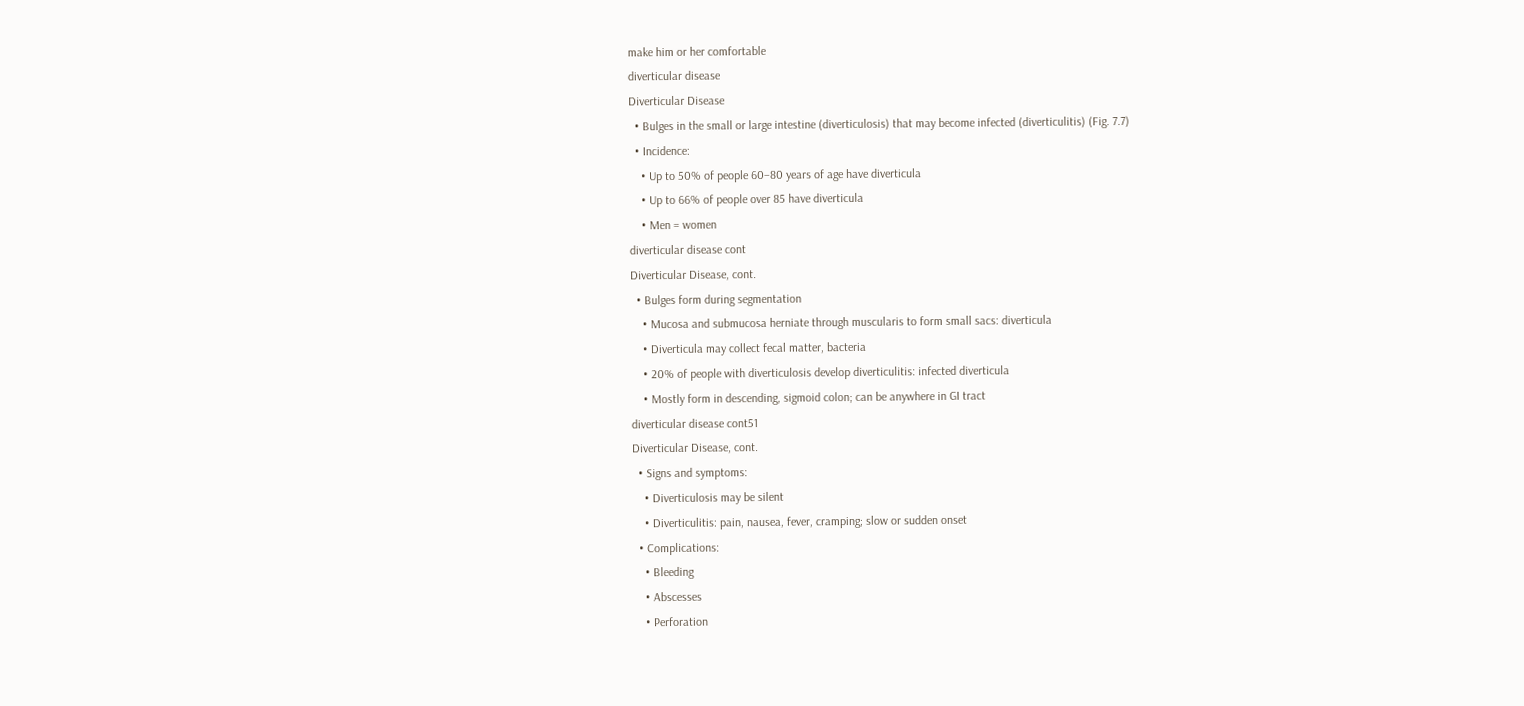make him or her comfortable
diverticular disease
Diverticular Disease
  • Bulges in the small or large intestine (diverticulosis) that may become infected (diverticulitis) (Fig. 7.7)
  • Incidence:
    • Up to 50% of people 60–80 years of age have diverticula
    • Up to 66% of people over 85 have diverticula
    • Men = women
diverticular disease cont
Diverticular Disease, cont.
  • Bulges form during segmentation
    • Mucosa and submucosa herniate through muscularis to form small sacs: diverticula
    • Diverticula may collect fecal matter, bacteria
    • 20% of people with diverticulosis develop diverticulitis: infected diverticula
    • Mostly form in descending, sigmoid colon; can be anywhere in GI tract
diverticular disease cont51
Diverticular Disease, cont.
  • Signs and symptoms:
    • Diverticulosis may be silent
    • Diverticulitis: pain, nausea, fever, cramping; slow or sudden onset
  • Complications:
    • Bleeding
    • Abscesses
    • Perforation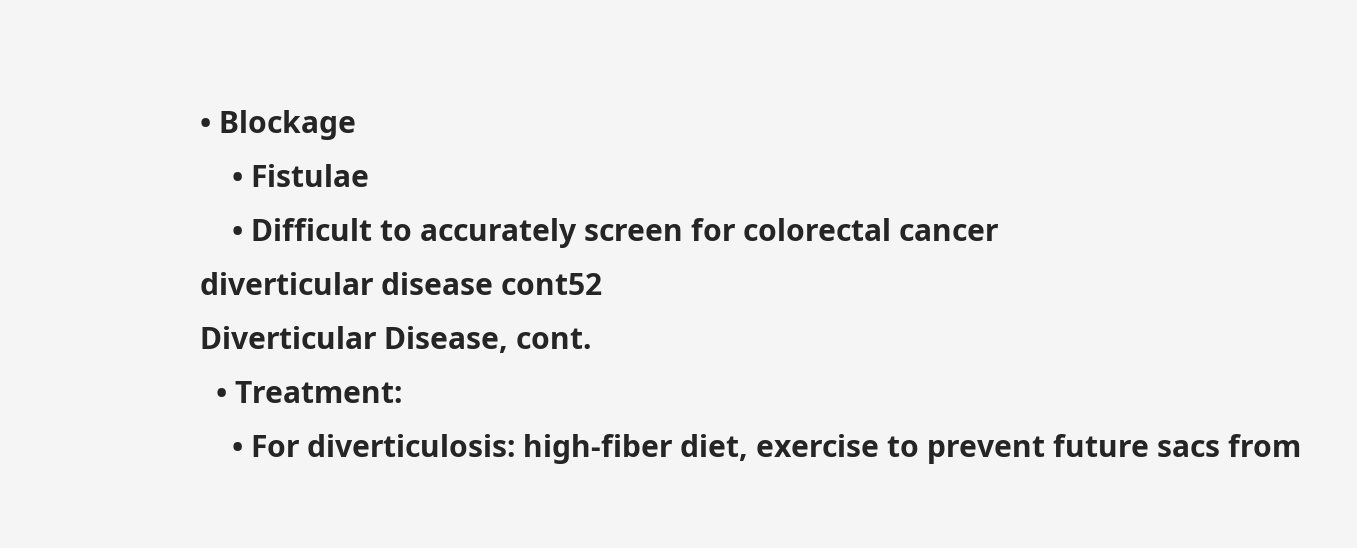• Blockage
    • Fistulae
    • Difficult to accurately screen for colorectal cancer
diverticular disease cont52
Diverticular Disease, cont.
  • Treatment:
    • For diverticulosis: high-fiber diet, exercise to prevent future sacs from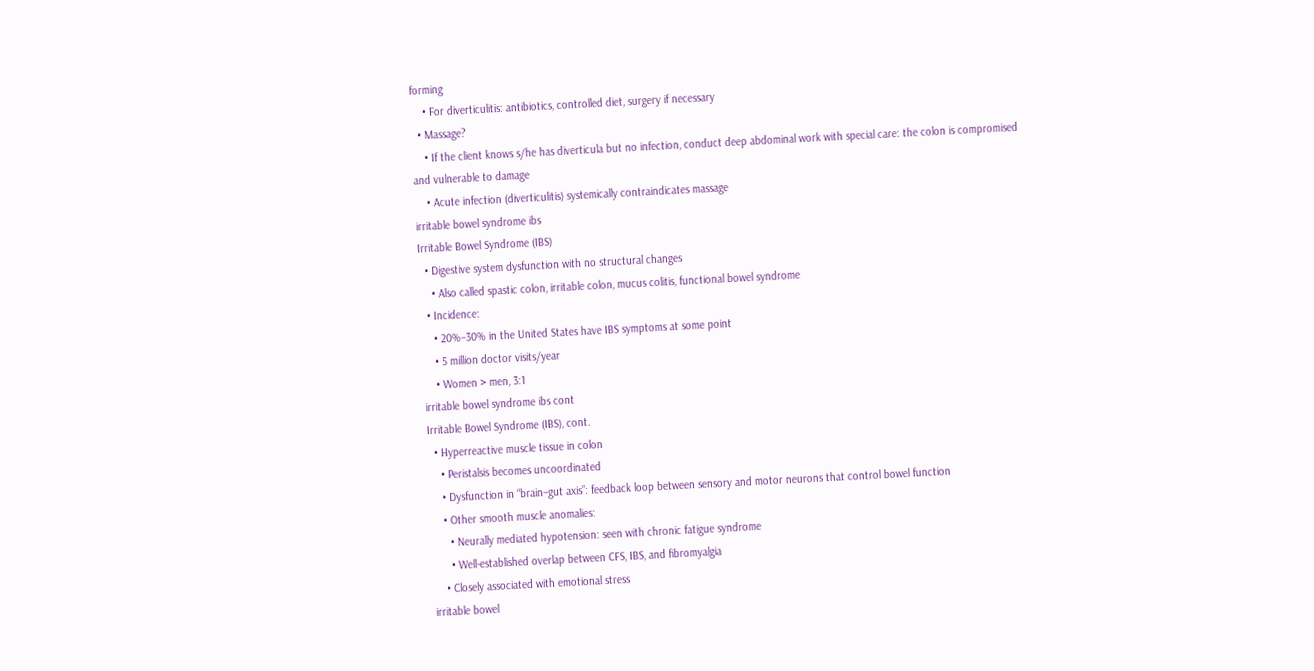forming
    • For diverticulitis: antibiotics, controlled diet, surgery if necessary
  • Massage?
    • If the client knows s/he has diverticula but no infection, conduct deep abdominal work with special care: the colon is compromised and vulnerable to damage
    • Acute infection (diverticulitis) systemically contraindicates massage
irritable bowel syndrome ibs
Irritable Bowel Syndrome (IBS)
  • Digestive system dysfunction with no structural changes
    • Also called spastic colon, irritable colon, mucus colitis, functional bowel syndrome
  • Incidence:
    • 20%–30% in the United States have IBS symptoms at some point
    • 5 million doctor visits/year
    • Women > men, 3:1
irritable bowel syndrome ibs cont
Irritable Bowel Syndrome (IBS), cont.
  • Hyperreactive muscle tissue in colon
    • Peristalsis becomes uncoordinated
    • Dysfunction in “brain–gut axis”: feedback loop between sensory and motor neurons that control bowel function
    • Other smooth muscle anomalies:
      • Neurally mediated hypotension: seen with chronic fatigue syndrome
      • Well-established overlap between CFS, IBS, and fibromyalgia
    • Closely associated with emotional stress
irritable bowel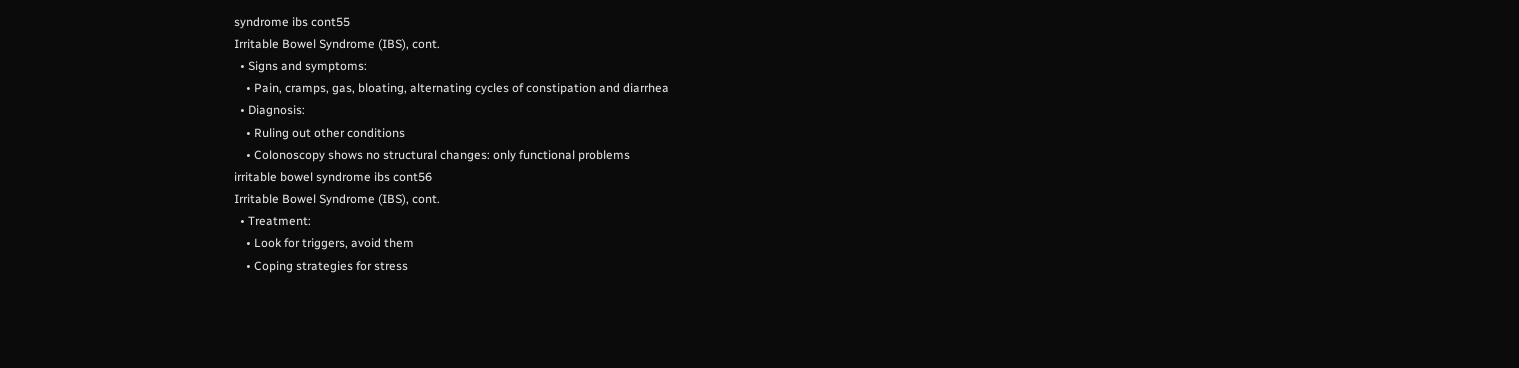syndrome ibs cont55
Irritable Bowel Syndrome (IBS), cont.
  • Signs and symptoms:
    • Pain, cramps, gas, bloating, alternating cycles of constipation and diarrhea
  • Diagnosis:
    • Ruling out other conditions
    • Colonoscopy shows no structural changes: only functional problems
irritable bowel syndrome ibs cont56
Irritable Bowel Syndrome (IBS), cont.
  • Treatment:
    • Look for triggers, avoid them
    • Coping strategies for stress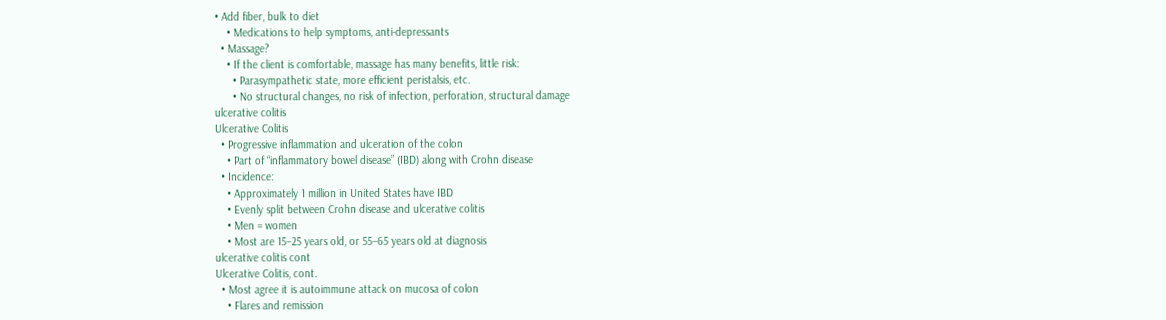• Add fiber, bulk to diet
    • Medications to help symptoms, anti-depressants
  • Massage?
    • If the client is comfortable, massage has many benefits, little risk:
      • Parasympathetic state, more efficient peristalsis, etc.
      • No structural changes, no risk of infection, perforation, structural damage
ulcerative colitis
Ulcerative Colitis
  • Progressive inflammation and ulceration of the colon
    • Part of “inflammatory bowel disease” (IBD) along with Crohn disease
  • Incidence:
    • Approximately 1 million in United States have IBD
    • Evenly split between Crohn disease and ulcerative colitis
    • Men = women
    • Most are 15–25 years old, or 55–65 years old at diagnosis
ulcerative colitis cont
Ulcerative Colitis, cont.
  • Most agree it is autoimmune attack on mucosa of colon
    • Flares and remission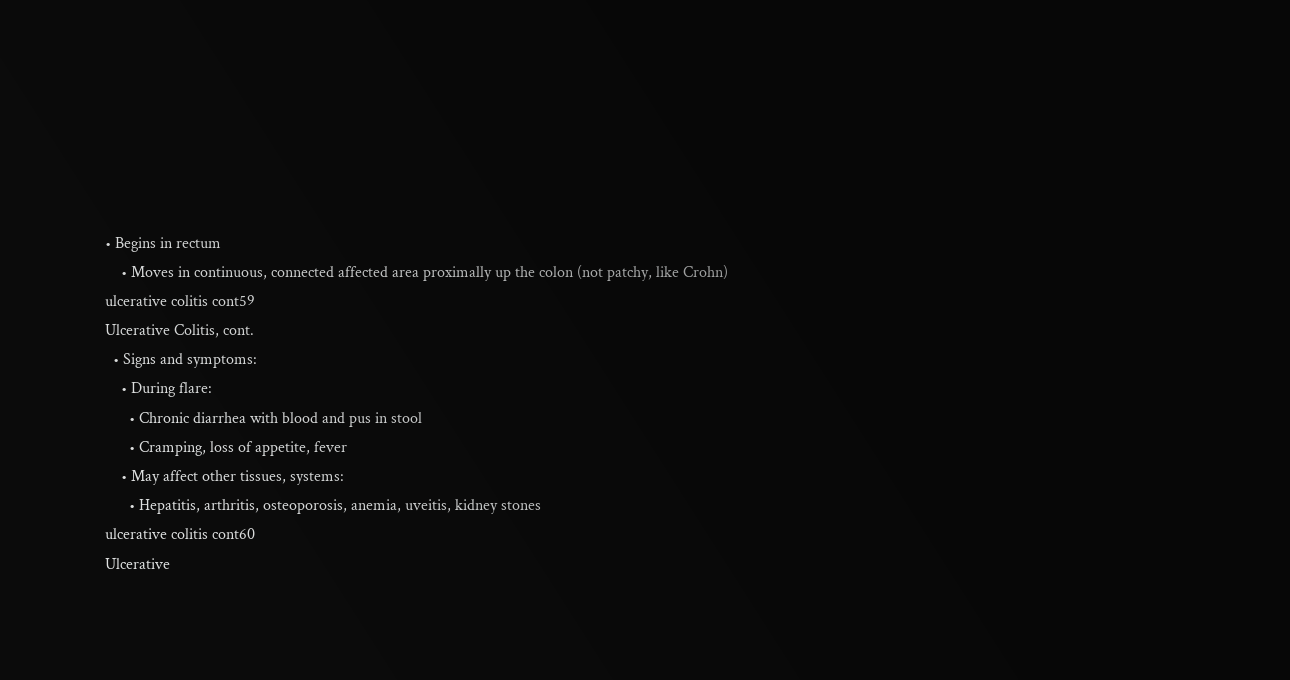• Begins in rectum
    • Moves in continuous, connected affected area proximally up the colon (not patchy, like Crohn)
ulcerative colitis cont59
Ulcerative Colitis, cont.
  • Signs and symptoms:
    • During flare:
      • Chronic diarrhea with blood and pus in stool
      • Cramping, loss of appetite, fever
    • May affect other tissues, systems:
      • Hepatitis, arthritis, osteoporosis, anemia, uveitis, kidney stones
ulcerative colitis cont60
Ulcerative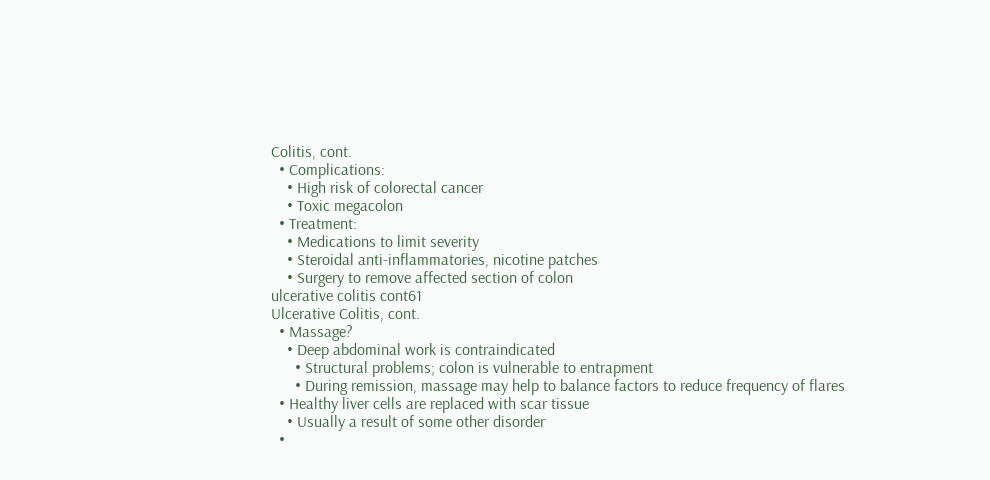Colitis, cont.
  • Complications:
    • High risk of colorectal cancer
    • Toxic megacolon
  • Treatment:
    • Medications to limit severity
    • Steroidal anti-inflammatories, nicotine patches
    • Surgery to remove affected section of colon
ulcerative colitis cont61
Ulcerative Colitis, cont.
  • Massage?
    • Deep abdominal work is contraindicated
      • Structural problems; colon is vulnerable to entrapment
      • During remission, massage may help to balance factors to reduce frequency of flares
  • Healthy liver cells are replaced with scar tissue
    • Usually a result of some other disorder
  •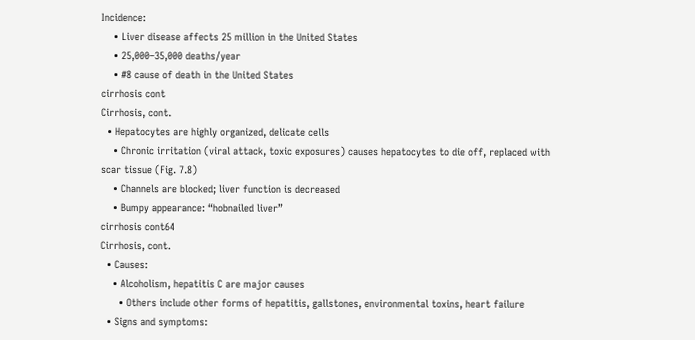Incidence:
    • Liver disease affects 25 million in the United States
    • 25,000–35,000 deaths/year
    • #8 cause of death in the United States
cirrhosis cont
Cirrhosis, cont.
  • Hepatocytes are highly organized, delicate cells
    • Chronic irritation (viral attack, toxic exposures) causes hepatocytes to die off, replaced with scar tissue (Fig. 7.8)
    • Channels are blocked; liver function is decreased
    • Bumpy appearance: “hobnailed liver”
cirrhosis cont64
Cirrhosis, cont.
  • Causes:
    • Alcoholism, hepatitis C are major causes
      • Others include other forms of hepatitis, gallstones, environmental toxins, heart failure
  • Signs and symptoms: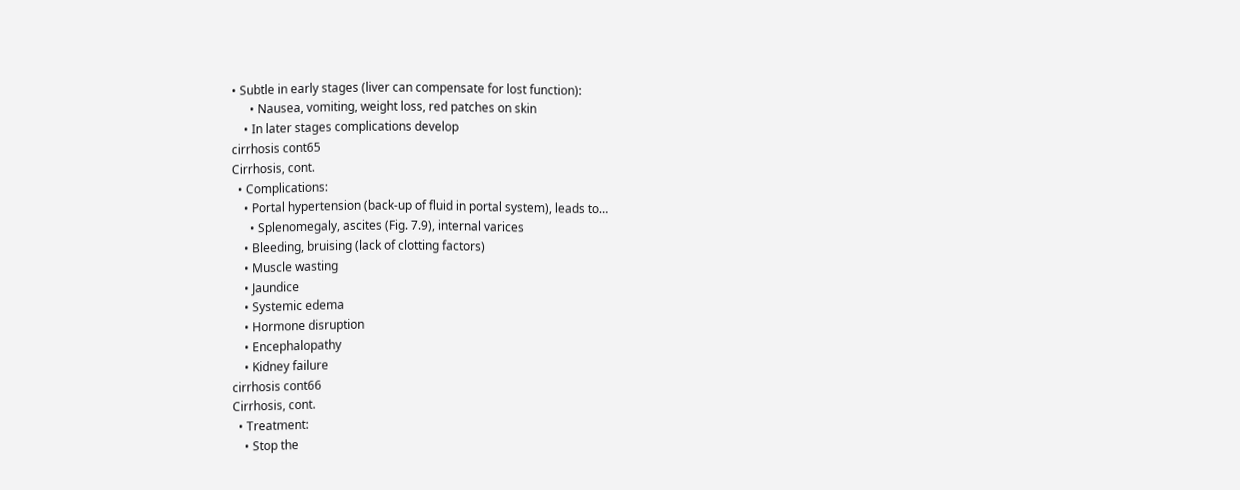• Subtle in early stages (liver can compensate for lost function):
      • Nausea, vomiting, weight loss, red patches on skin
    • In later stages complications develop
cirrhosis cont65
Cirrhosis, cont.
  • Complications:
    • Portal hypertension (back-up of fluid in portal system), leads to…
      • Splenomegaly, ascites (Fig. 7.9), internal varices
    • Bleeding, bruising (lack of clotting factors)
    • Muscle wasting
    • Jaundice
    • Systemic edema
    • Hormone disruption
    • Encephalopathy
    • Kidney failure
cirrhosis cont66
Cirrhosis, cont.
  • Treatment:
    • Stop the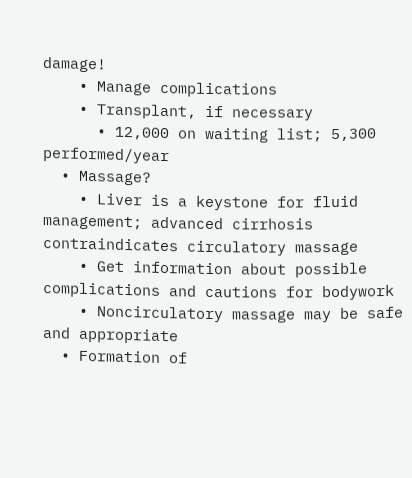damage!
    • Manage complications
    • Transplant, if necessary
      • 12,000 on waiting list; 5,300 performed/year
  • Massage?
    • Liver is a keystone for fluid management; advanced cirrhosis contraindicates circulatory massage
    • Get information about possible complications and cautions for bodywork
    • Noncirculatory massage may be safe and appropriate
  • Formation of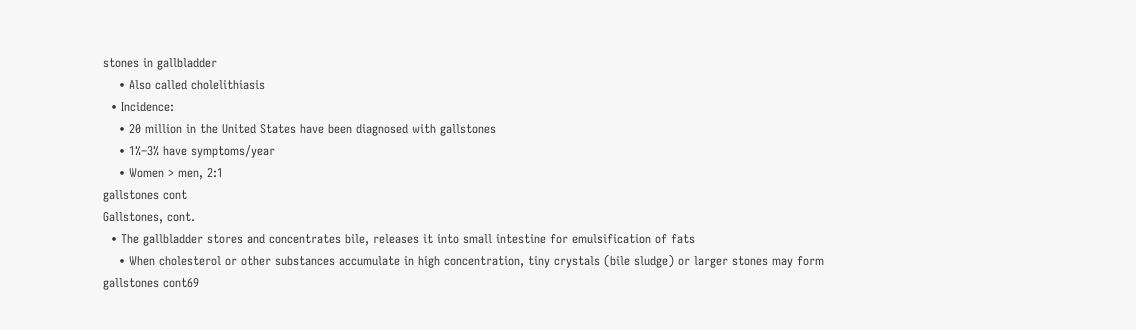stones in gallbladder
    • Also called cholelithiasis
  • Incidence:
    • 20 million in the United States have been diagnosed with gallstones
    • 1%–3% have symptoms/year
    • Women > men, 2:1
gallstones cont
Gallstones, cont.
  • The gallbladder stores and concentrates bile, releases it into small intestine for emulsification of fats
    • When cholesterol or other substances accumulate in high concentration, tiny crystals (bile sludge) or larger stones may form
gallstones cont69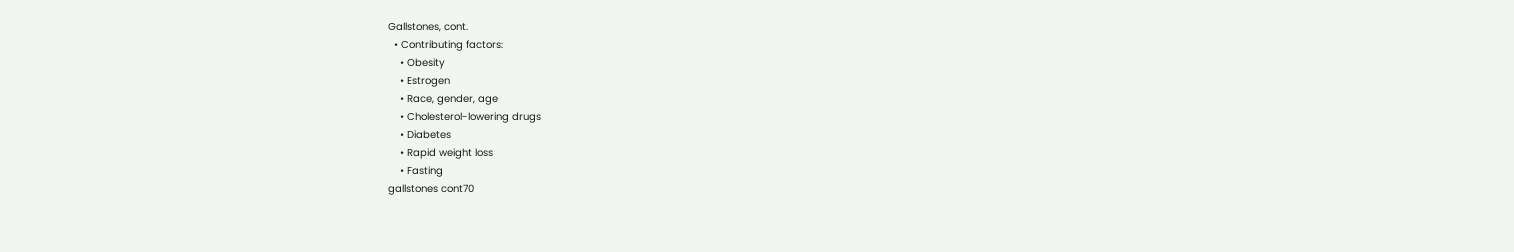Gallstones, cont.
  • Contributing factors:
    • Obesity
    • Estrogen
    • Race, gender, age
    • Cholesterol-lowering drugs
    • Diabetes
    • Rapid weight loss
    • Fasting
gallstones cont70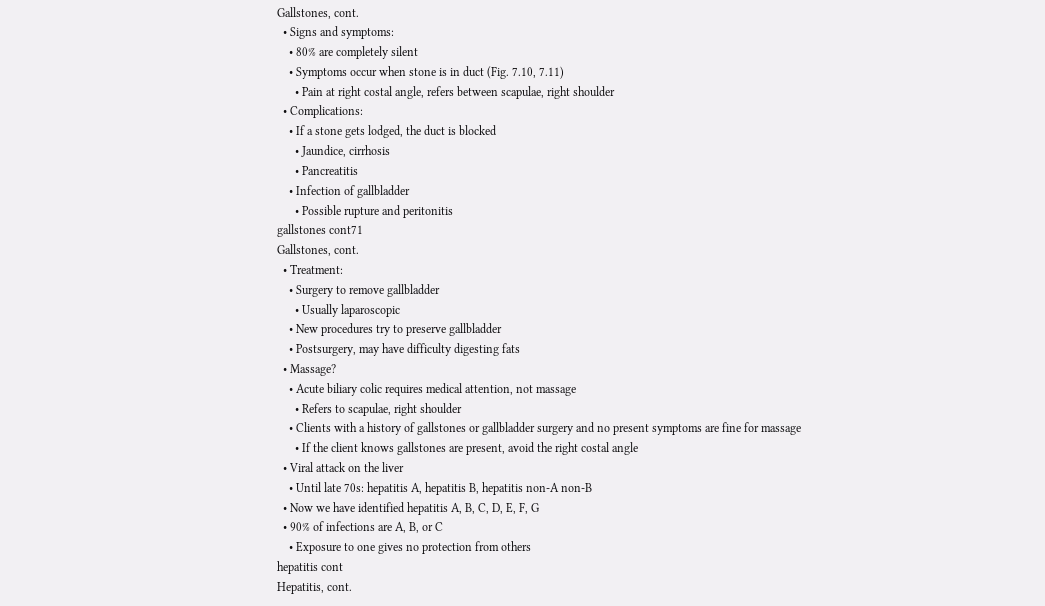Gallstones, cont.
  • Signs and symptoms:
    • 80% are completely silent
    • Symptoms occur when stone is in duct (Fig. 7.10, 7.11)
      • Pain at right costal angle, refers between scapulae, right shoulder
  • Complications:
    • If a stone gets lodged, the duct is blocked
      • Jaundice, cirrhosis
      • Pancreatitis
    • Infection of gallbladder
      • Possible rupture and peritonitis
gallstones cont71
Gallstones, cont.
  • Treatment:
    • Surgery to remove gallbladder
      • Usually laparoscopic
    • New procedures try to preserve gallbladder
    • Postsurgery, may have difficulty digesting fats
  • Massage?
    • Acute biliary colic requires medical attention, not massage
      • Refers to scapulae, right shoulder
    • Clients with a history of gallstones or gallbladder surgery and no present symptoms are fine for massage
      • If the client knows gallstones are present, avoid the right costal angle
  • Viral attack on the liver
    • Until late 70s: hepatitis A, hepatitis B, hepatitis non-A non-B
  • Now we have identified hepatitis A, B, C, D, E, F, G
  • 90% of infections are A, B, or C
    • Exposure to one gives no protection from others
hepatitis cont
Hepatitis, cont.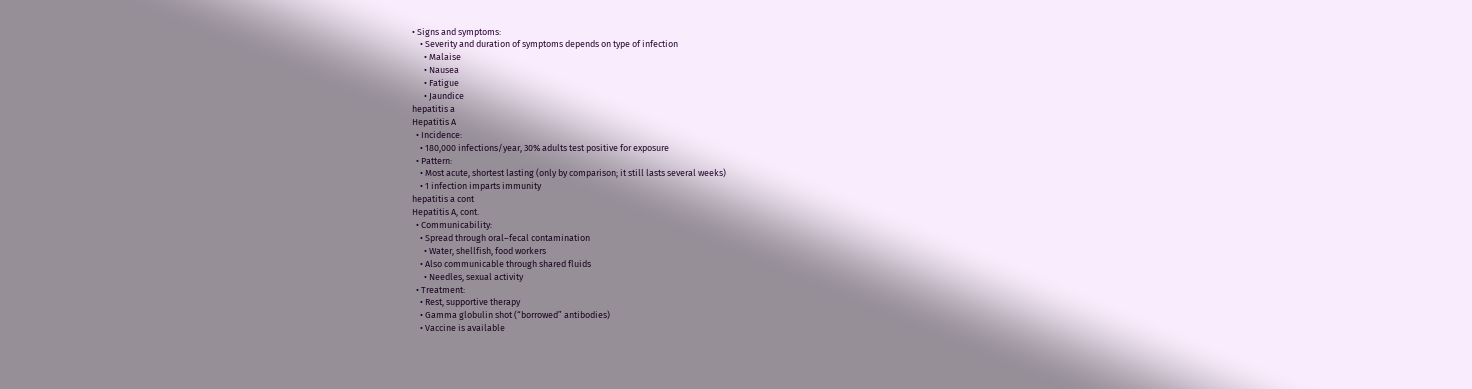• Signs and symptoms:
    • Severity and duration of symptoms depends on type of infection
      • Malaise
      • Nausea
      • Fatigue
      • Jaundice
hepatitis a
Hepatitis A
  • Incidence:
    • 180,000 infections/year, 30% adults test positive for exposure
  • Pattern:
    • Most acute, shortest lasting (only by comparison; it still lasts several weeks)
    • 1 infection imparts immunity
hepatitis a cont
Hepatitis A, cont.
  • Communicability:
    • Spread through oral–fecal contamination
      • Water, shellfish, food workers
    • Also communicable through shared fluids
      • Needles, sexual activity
  • Treatment:
    • Rest, supportive therapy
    • Gamma globulin shot (“borrowed” antibodies)
    • Vaccine is available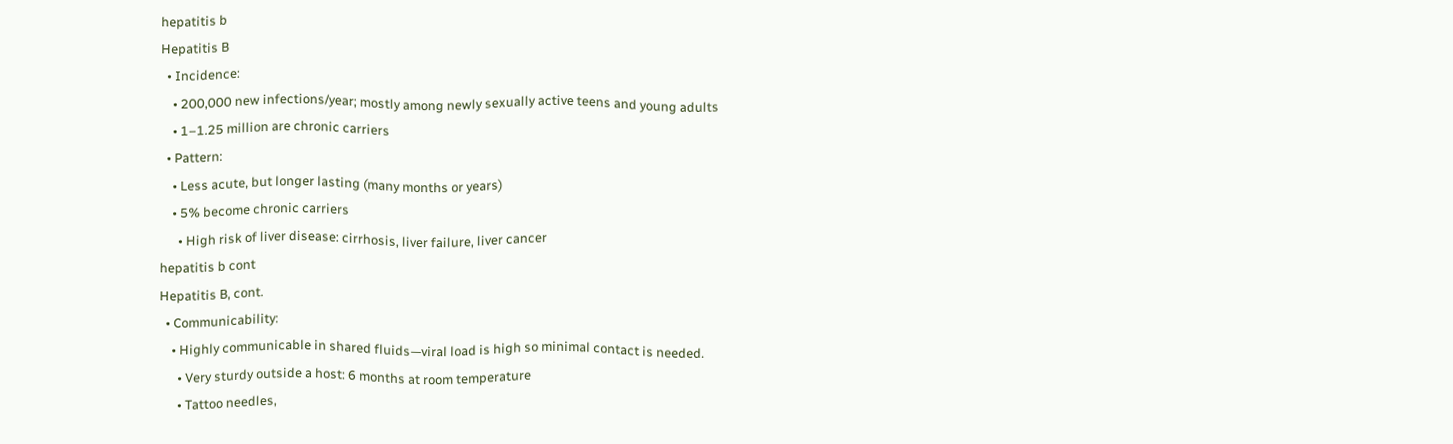hepatitis b
Hepatitis B
  • Incidence:
    • 200,000 new infections/year; mostly among newly sexually active teens and young adults
    • 1–1.25 million are chronic carriers
  • Pattern:
    • Less acute, but longer lasting (many months or years)
    • 5% become chronic carriers
      • High risk of liver disease: cirrhosis, liver failure, liver cancer
hepatitis b cont
Hepatitis B, cont.
  • Communicability:
    • Highly communicable in shared fluids—viral load is high so minimal contact is needed.
      • Very sturdy outside a host: 6 months at room temperature
      • Tattoo needles,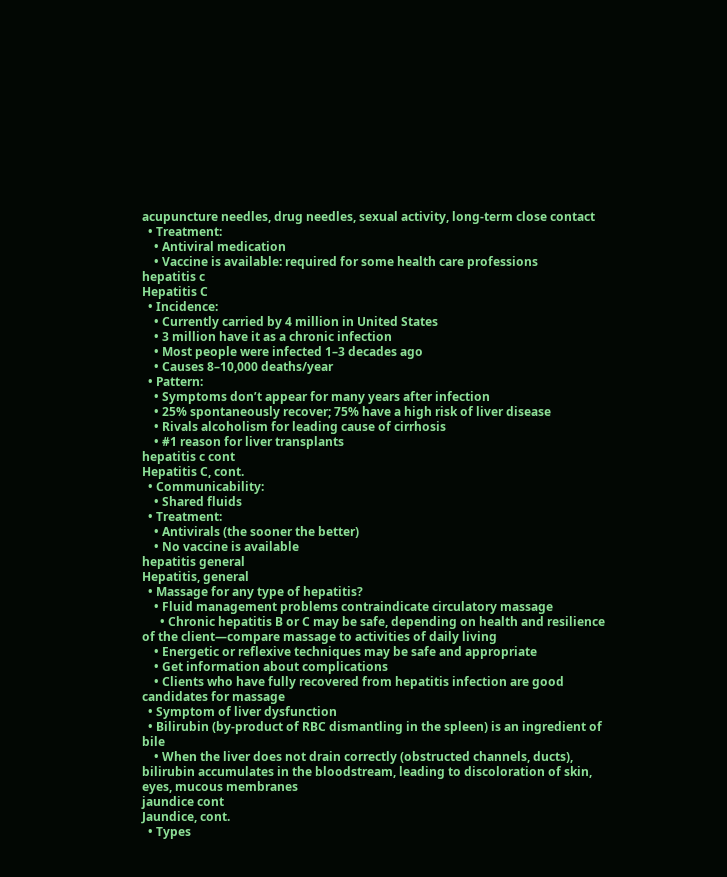acupuncture needles, drug needles, sexual activity, long-term close contact
  • Treatment:
    • Antiviral medication
    • Vaccine is available: required for some health care professions
hepatitis c
Hepatitis C
  • Incidence:
    • Currently carried by 4 million in United States
    • 3 million have it as a chronic infection
    • Most people were infected 1–3 decades ago
    • Causes 8–10,000 deaths/year
  • Pattern:
    • Symptoms don’t appear for many years after infection
    • 25% spontaneously recover; 75% have a high risk of liver disease
    • Rivals alcoholism for leading cause of cirrhosis
    • #1 reason for liver transplants
hepatitis c cont
Hepatitis C, cont.
  • Communicability:
    • Shared fluids
  • Treatment:
    • Antivirals (the sooner the better)
    • No vaccine is available
hepatitis general
Hepatitis, general
  • Massage for any type of hepatitis?
    • Fluid management problems contraindicate circulatory massage
      • Chronic hepatitis B or C may be safe, depending on health and resilience of the client—compare massage to activities of daily living
    • Energetic or reflexive techniques may be safe and appropriate
    • Get information about complications
    • Clients who have fully recovered from hepatitis infection are good candidates for massage
  • Symptom of liver dysfunction
  • Bilirubin (by-product of RBC dismantling in the spleen) is an ingredient of bile
    • When the liver does not drain correctly (obstructed channels, ducts), bilirubin accumulates in the bloodstream, leading to discoloration of skin, eyes, mucous membranes
jaundice cont
Jaundice, cont.
  • Types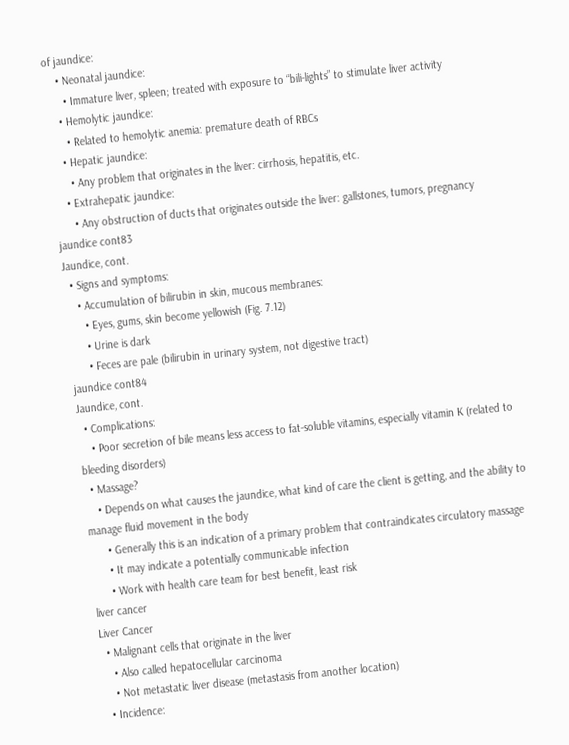of jaundice:
    • Neonatal jaundice:
      • Immature liver, spleen; treated with exposure to “bili-lights” to stimulate liver activity
    • Hemolytic jaundice:
      • Related to hemolytic anemia: premature death of RBCs
    • Hepatic jaundice:
      • Any problem that originates in the liver: cirrhosis, hepatitis, etc.
    • Extrahepatic jaundice:
      • Any obstruction of ducts that originates outside the liver: gallstones, tumors, pregnancy
jaundice cont83
Jaundice, cont.
  • Signs and symptoms:
    • Accumulation of bilirubin in skin, mucous membranes:
      • Eyes, gums, skin become yellowish (Fig. 7.12)
      • Urine is dark
      • Feces are pale (bilirubin in urinary system, not digestive tract)
jaundice cont84
Jaundice, cont.
  • Complications:
    • Poor secretion of bile means less access to fat-soluble vitamins, especially vitamin K (related to bleeding disorders)
  • Massage?
    • Depends on what causes the jaundice, what kind of care the client is getting, and the ability to manage fluid movement in the body
      • Generally this is an indication of a primary problem that contraindicates circulatory massage
      • It may indicate a potentially communicable infection
      • Work with health care team for best benefit, least risk
liver cancer
Liver Cancer
  • Malignant cells that originate in the liver
    • Also called hepatocellular carcinoma
    • Not metastatic liver disease (metastasis from another location)
  • Incidence: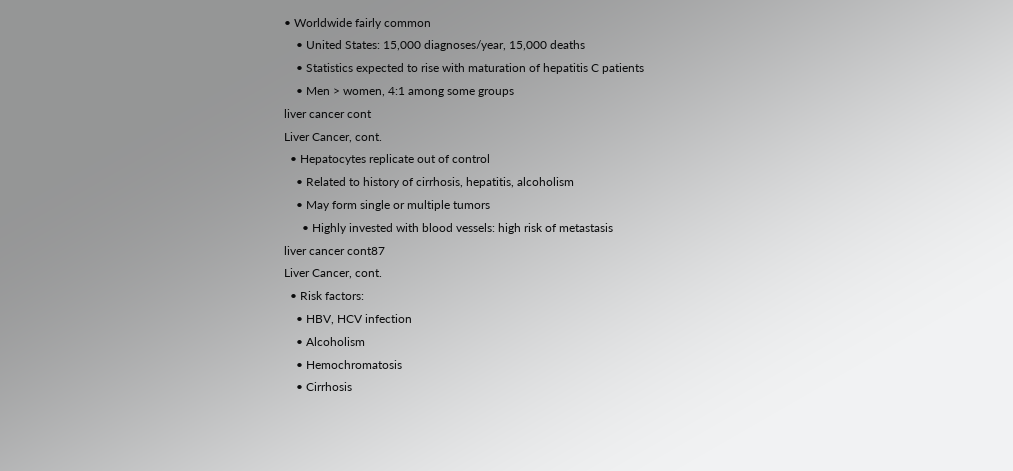• Worldwide fairly common
    • United States: 15,000 diagnoses/year, 15,000 deaths
    • Statistics expected to rise with maturation of hepatitis C patients
    • Men > women, 4:1 among some groups
liver cancer cont
Liver Cancer, cont.
  • Hepatocytes replicate out of control
    • Related to history of cirrhosis, hepatitis, alcoholism
    • May form single or multiple tumors
      • Highly invested with blood vessels: high risk of metastasis
liver cancer cont87
Liver Cancer, cont.
  • Risk factors:
    • HBV, HCV infection
    • Alcoholism
    • Hemochromatosis
    • Cirrhosis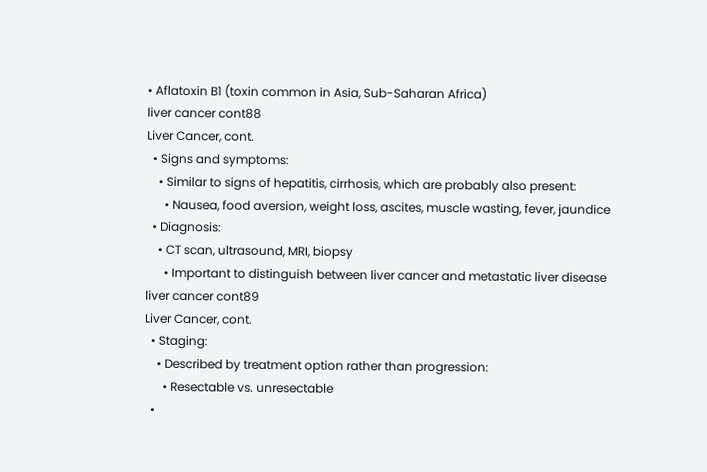• Aflatoxin B1 (toxin common in Asia, Sub-Saharan Africa)
liver cancer cont88
Liver Cancer, cont.
  • Signs and symptoms:
    • Similar to signs of hepatitis, cirrhosis, which are probably also present:
      • Nausea, food aversion, weight loss, ascites, muscle wasting, fever, jaundice
  • Diagnosis:
    • CT scan, ultrasound, MRI, biopsy
      • Important to distinguish between liver cancer and metastatic liver disease
liver cancer cont89
Liver Cancer, cont.
  • Staging:
    • Described by treatment option rather than progression:
      • Resectable vs. unresectable
  •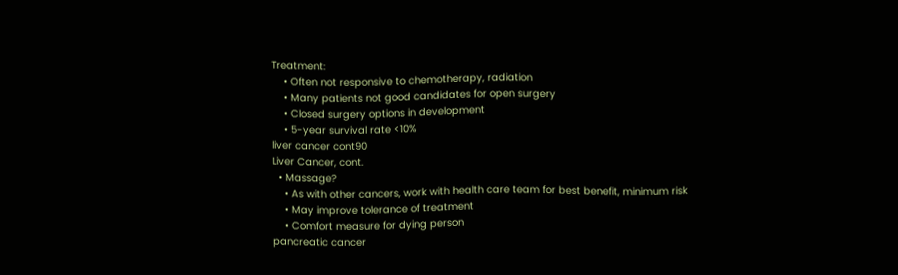Treatment:
    • Often not responsive to chemotherapy, radiation
    • Many patients not good candidates for open surgery
    • Closed surgery options in development
    • 5-year survival rate <10%
liver cancer cont90
Liver Cancer, cont.
  • Massage?
    • As with other cancers, work with health care team for best benefit, minimum risk
    • May improve tolerance of treatment
    • Comfort measure for dying person
pancreatic cancer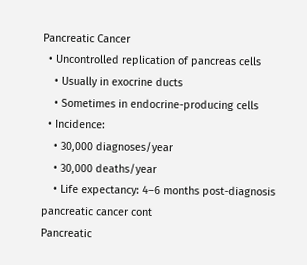Pancreatic Cancer
  • Uncontrolled replication of pancreas cells
    • Usually in exocrine ducts
    • Sometimes in endocrine-producing cells
  • Incidence:
    • 30,000 diagnoses/year
    • 30,000 deaths/year
    • Life expectancy: 4–6 months post-diagnosis
pancreatic cancer cont
Pancreatic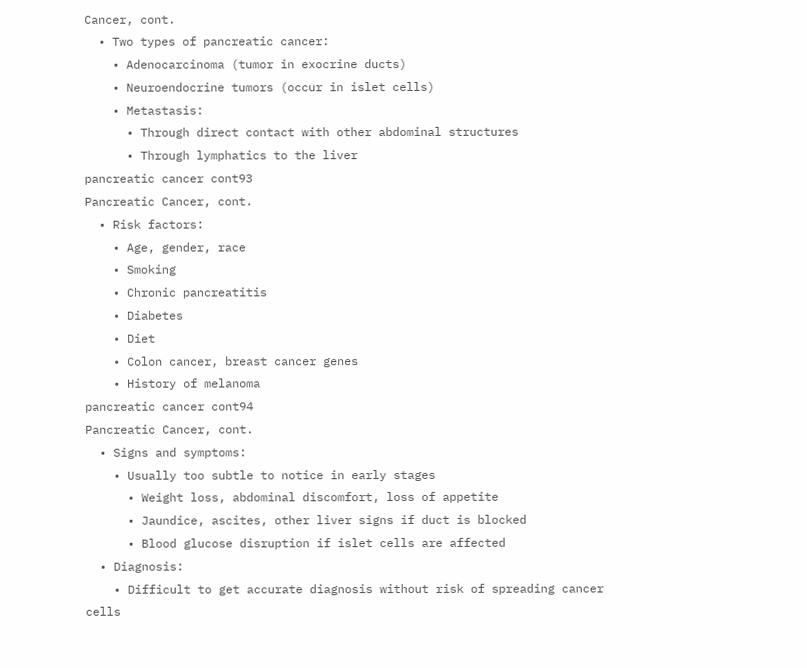Cancer, cont.
  • Two types of pancreatic cancer:
    • Adenocarcinoma (tumor in exocrine ducts)
    • Neuroendocrine tumors (occur in islet cells)
    • Metastasis:
      • Through direct contact with other abdominal structures
      • Through lymphatics to the liver
pancreatic cancer cont93
Pancreatic Cancer, cont.
  • Risk factors:
    • Age, gender, race
    • Smoking
    • Chronic pancreatitis
    • Diabetes
    • Diet
    • Colon cancer, breast cancer genes
    • History of melanoma
pancreatic cancer cont94
Pancreatic Cancer, cont.
  • Signs and symptoms:
    • Usually too subtle to notice in early stages
      • Weight loss, abdominal discomfort, loss of appetite
      • Jaundice, ascites, other liver signs if duct is blocked
      • Blood glucose disruption if islet cells are affected
  • Diagnosis:
    • Difficult to get accurate diagnosis without risk of spreading cancer cells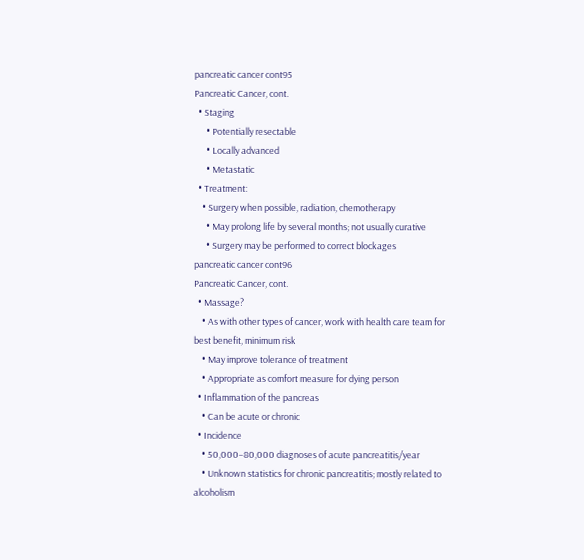pancreatic cancer cont95
Pancreatic Cancer, cont.
  • Staging
      • Potentially resectable
      • Locally advanced
      • Metastatic
  • Treatment:
    • Surgery when possible, radiation, chemotherapy
      • May prolong life by several months; not usually curative
      • Surgery may be performed to correct blockages
pancreatic cancer cont96
Pancreatic Cancer, cont.
  • Massage?
    • As with other types of cancer, work with health care team for best benefit, minimum risk
    • May improve tolerance of treatment
    • Appropriate as comfort measure for dying person
  • Inflammation of the pancreas
    • Can be acute or chronic
  • Incidence
    • 50,000–80,000 diagnoses of acute pancreatitis/year
    • Unknown statistics for chronic pancreatitis; mostly related to alcoholism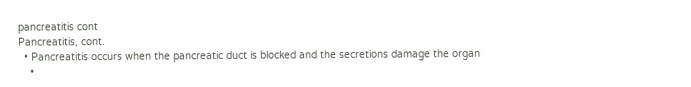pancreatitis cont
Pancreatitis, cont.
  • Pancreatitis occurs when the pancreatic duct is blocked and the secretions damage the organ
    •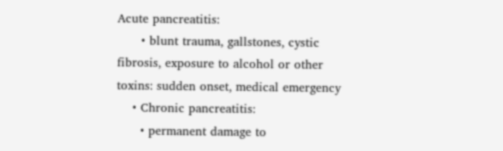Acute pancreatitis:
      • blunt trauma, gallstones, cystic fibrosis, exposure to alcohol or other toxins: sudden onset, medical emergency
    • Chronic pancreatitis:
      • permanent damage to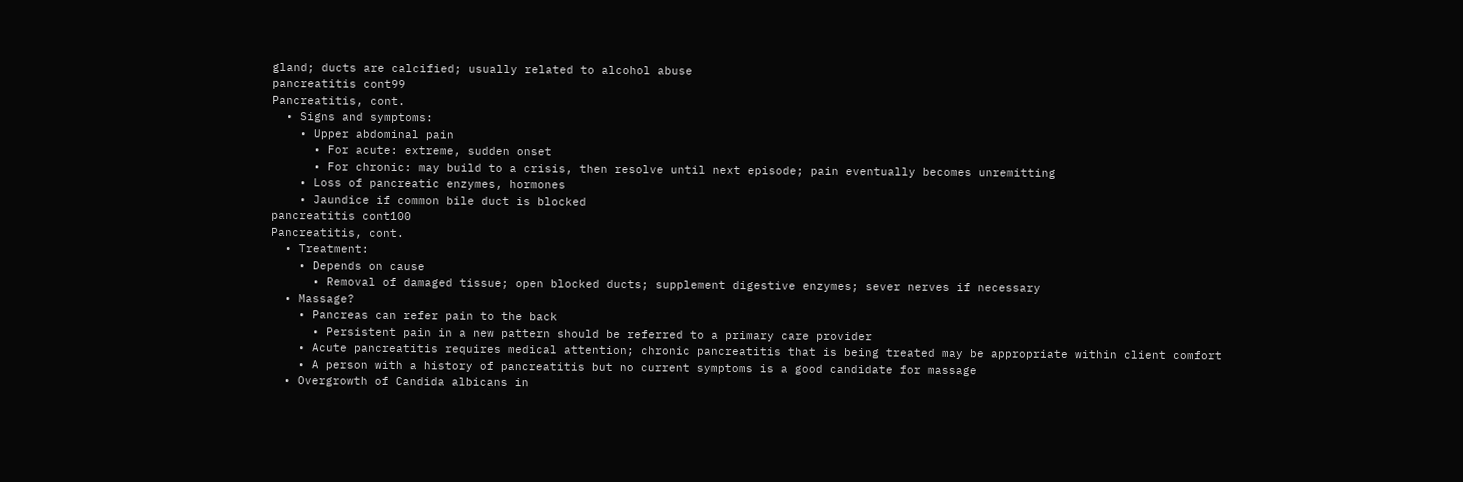gland; ducts are calcified; usually related to alcohol abuse
pancreatitis cont99
Pancreatitis, cont.
  • Signs and symptoms:
    • Upper abdominal pain
      • For acute: extreme, sudden onset
      • For chronic: may build to a crisis, then resolve until next episode; pain eventually becomes unremitting
    • Loss of pancreatic enzymes, hormones
    • Jaundice if common bile duct is blocked
pancreatitis cont100
Pancreatitis, cont.
  • Treatment:
    • Depends on cause
      • Removal of damaged tissue; open blocked ducts; supplement digestive enzymes; sever nerves if necessary
  • Massage?
    • Pancreas can refer pain to the back
      • Persistent pain in a new pattern should be referred to a primary care provider
    • Acute pancreatitis requires medical attention; chronic pancreatitis that is being treated may be appropriate within client comfort
    • A person with a history of pancreatitis but no current symptoms is a good candidate for massage
  • Overgrowth of Candida albicans in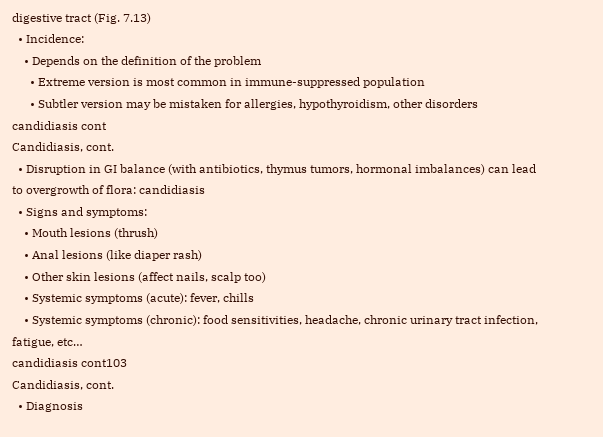digestive tract (Fig. 7.13)
  • Incidence:
    • Depends on the definition of the problem
      • Extreme version is most common in immune-suppressed population
      • Subtler version may be mistaken for allergies, hypothyroidism, other disorders
candidiasis cont
Candidiasis, cont.
  • Disruption in GI balance (with antibiotics, thymus tumors, hormonal imbalances) can lead to overgrowth of flora: candidiasis
  • Signs and symptoms:
    • Mouth lesions (thrush)
    • Anal lesions (like diaper rash)
    • Other skin lesions (affect nails, scalp too)
    • Systemic symptoms (acute): fever, chills
    • Systemic symptoms (chronic): food sensitivities, headache, chronic urinary tract infection, fatigue, etc…
candidiasis cont103
Candidiasis, cont.
  • Diagnosis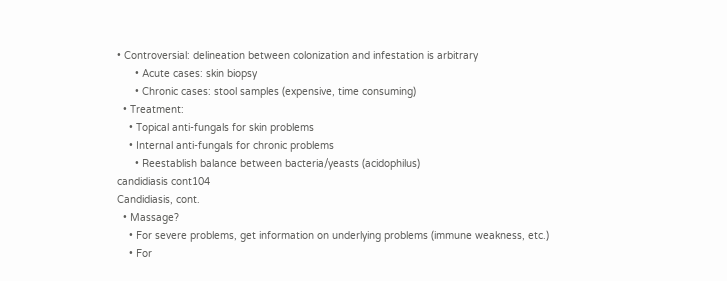• Controversial: delineation between colonization and infestation is arbitrary
      • Acute cases: skin biopsy
      • Chronic cases: stool samples (expensive, time consuming)
  • Treatment:
    • Topical anti-fungals for skin problems
    • Internal anti-fungals for chronic problems
      • Reestablish balance between bacteria/yeasts (acidophilus)
candidiasis cont104
Candidiasis, cont.
  • Massage?
    • For severe problems, get information on underlying problems (immune weakness, etc.)
    • For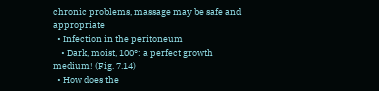chronic problems, massage may be safe and appropriate
  • Infection in the peritoneum
    • Dark, moist, 100°: a perfect growth medium! (Fig. 7.14)
  • How does the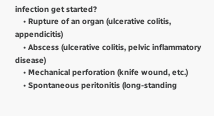infection get started?
    • Rupture of an organ (ulcerative colitis, appendicitis)
    • Abscess (ulcerative colitis, pelvic inflammatory disease)
    • Mechanical perforation (knife wound, etc.)
    • Spontaneous peritonitis (long-standing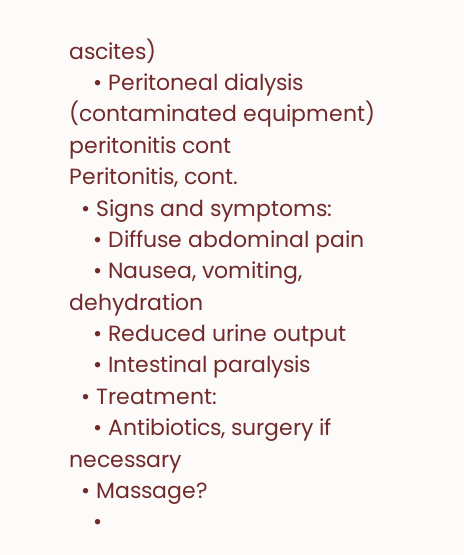ascites)
    • Peritoneal dialysis (contaminated equipment)
peritonitis cont
Peritonitis, cont.
  • Signs and symptoms:
    • Diffuse abdominal pain
    • Nausea, vomiting, dehydration
    • Reduced urine output
    • Intestinal paralysis
  • Treatment:
    • Antibiotics, surgery if necessary
  • Massage?
    •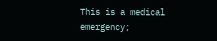This is a medical emergency;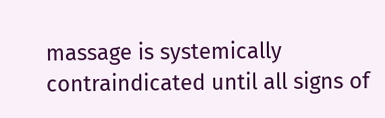massage is systemically contraindicated until all signs of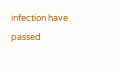infection have passed